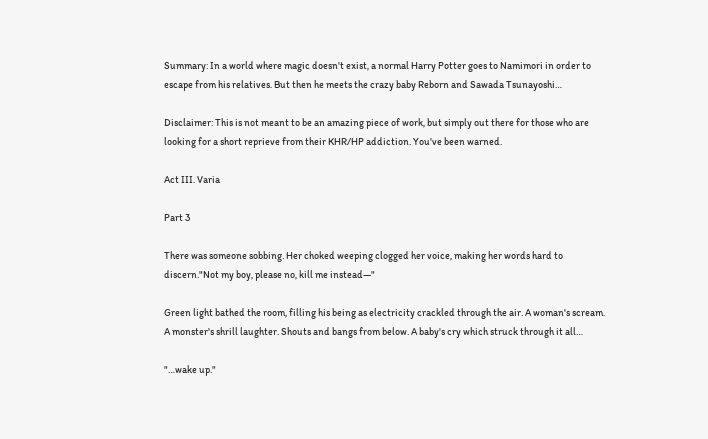Summary: In a world where magic doesn't exist, a normal Harry Potter goes to Namimori in order to escape from his relatives. But then he meets the crazy baby Reborn and Sawada Tsunayoshi…

Disclaimer: This is not meant to be an amazing piece of work, but simply out there for those who are looking for a short reprieve from their KHR/HP addiction. You've been warned.

Act III. Varia

Part 3

There was someone sobbing. Her choked weeping clogged her voice, making her words hard to discern."Not my boy, please no, kill me instead—"

Green light bathed the room, filling his being as electricity crackled through the air. A woman's scream. A monster's shrill laughter. Shouts and bangs from below. A baby's cry which struck through it all…

"…wake up."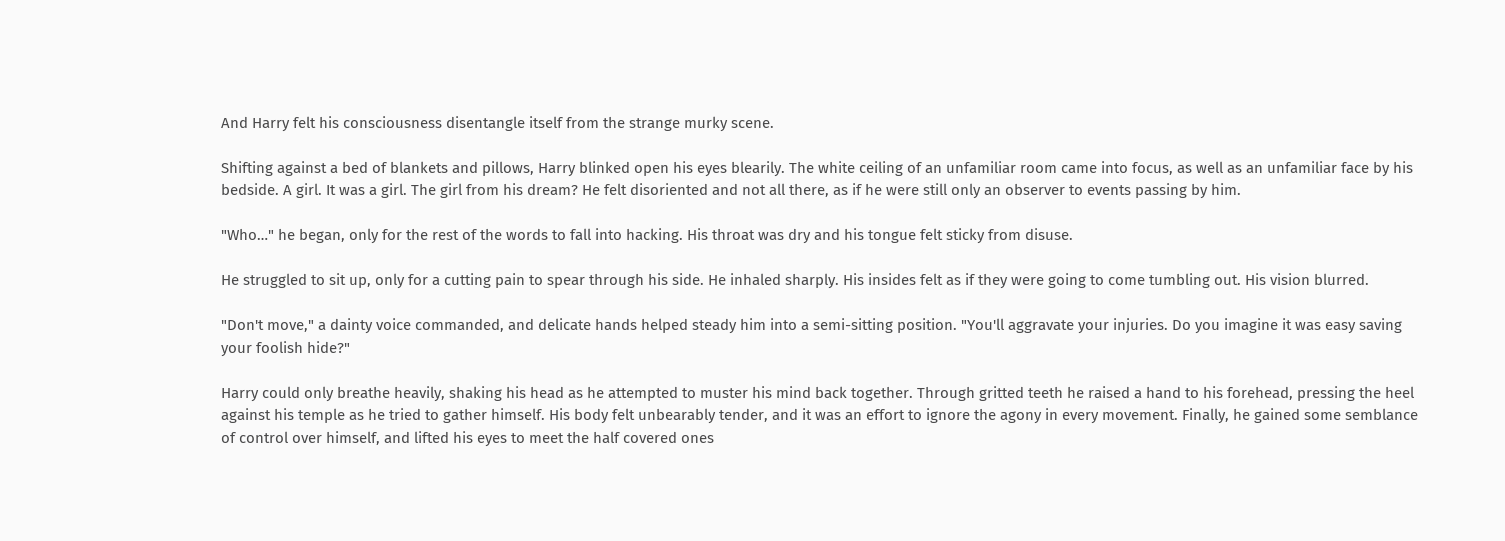And Harry felt his consciousness disentangle itself from the strange murky scene.

Shifting against a bed of blankets and pillows, Harry blinked open his eyes blearily. The white ceiling of an unfamiliar room came into focus, as well as an unfamiliar face by his bedside. A girl. It was a girl. The girl from his dream? He felt disoriented and not all there, as if he were still only an observer to events passing by him.

"Who…" he began, only for the rest of the words to fall into hacking. His throat was dry and his tongue felt sticky from disuse.

He struggled to sit up, only for a cutting pain to spear through his side. He inhaled sharply. His insides felt as if they were going to come tumbling out. His vision blurred.

"Don't move," a dainty voice commanded, and delicate hands helped steady him into a semi-sitting position. "You'll aggravate your injuries. Do you imagine it was easy saving your foolish hide?"

Harry could only breathe heavily, shaking his head as he attempted to muster his mind back together. Through gritted teeth he raised a hand to his forehead, pressing the heel against his temple as he tried to gather himself. His body felt unbearably tender, and it was an effort to ignore the agony in every movement. Finally, he gained some semblance of control over himself, and lifted his eyes to meet the half covered ones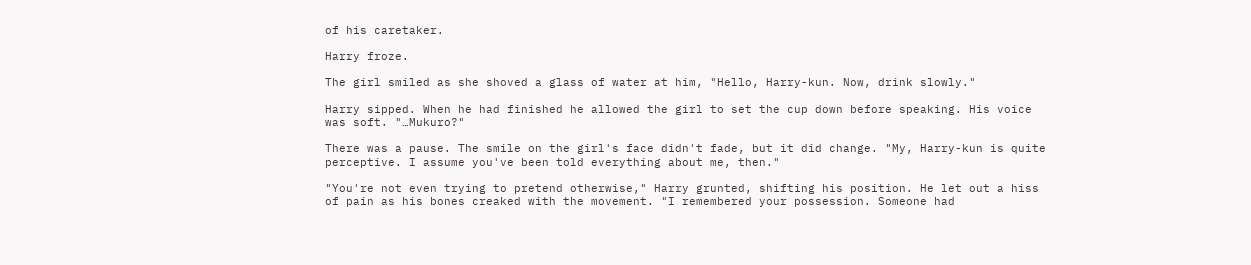of his caretaker.

Harry froze.

The girl smiled as she shoved a glass of water at him, "Hello, Harry-kun. Now, drink slowly."

Harry sipped. When he had finished he allowed the girl to set the cup down before speaking. His voice was soft. "…Mukuro?"

There was a pause. The smile on the girl's face didn't fade, but it did change. "My, Harry-kun is quite perceptive. I assume you've been told everything about me, then."

"You're not even trying to pretend otherwise," Harry grunted, shifting his position. He let out a hiss of pain as his bones creaked with the movement. "I remembered your possession. Someone had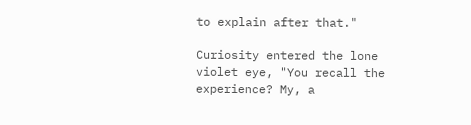to explain after that."

Curiosity entered the lone violet eye, "You recall the experience? My, a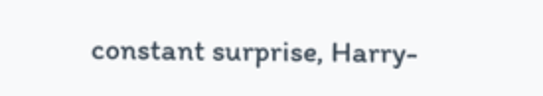constant surprise, Harry-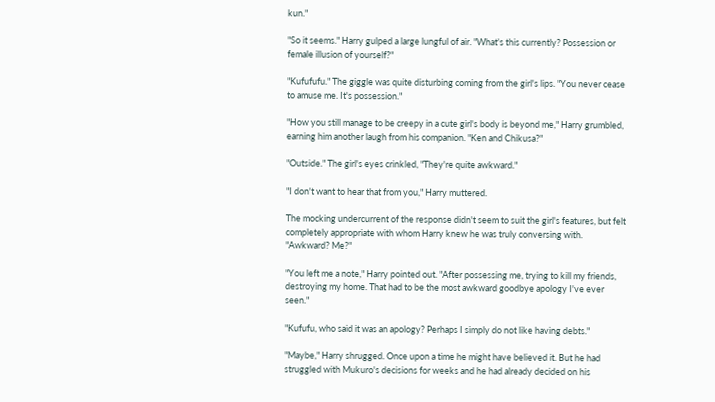kun."

"So it seems." Harry gulped a large lungful of air. "What's this currently? Possession or female illusion of yourself?"

"Kufufufu." The giggle was quite disturbing coming from the girl's lips. "You never cease to amuse me. It's possession."

"How you still manage to be creepy in a cute girl's body is beyond me," Harry grumbled, earning him another laugh from his companion. "Ken and Chikusa?"

"Outside." The girl's eyes crinkled, "They're quite awkward."

"I don't want to hear that from you," Harry muttered.

The mocking undercurrent of the response didn't seem to suit the girl's features, but felt completely appropriate with whom Harry knew he was truly conversing with. "Awkward? Me?"

"You left me a note," Harry pointed out. "After possessing me, trying to kill my friends, destroying my home. That had to be the most awkward goodbye apology I've ever seen."

"Kufufu, who said it was an apology? Perhaps I simply do not like having debts."

"Maybe," Harry shrugged. Once upon a time he might have believed it. But he had struggled with Mukuro's decisions for weeks and he had already decided on his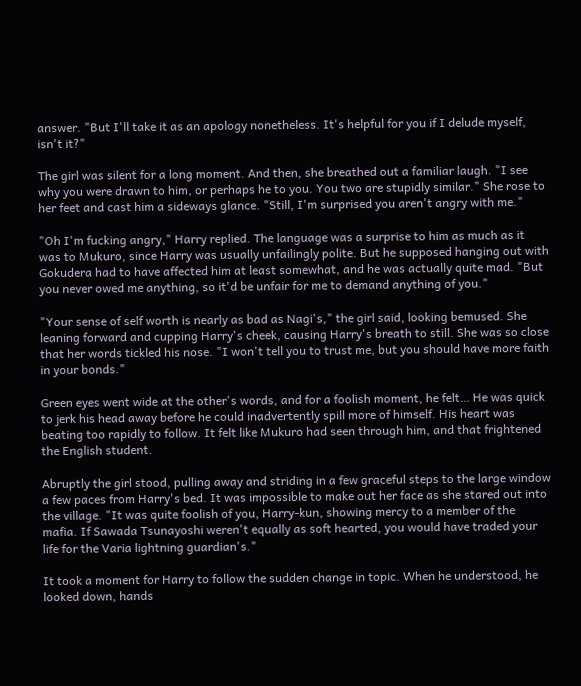answer. "But I'll take it as an apology nonetheless. It's helpful for you if I delude myself, isn't it?"

The girl was silent for a long moment. And then, she breathed out a familiar laugh. "I see why you were drawn to him, or perhaps he to you. You two are stupidly similar." She rose to her feet and cast him a sideways glance. "Still, I'm surprised you aren't angry with me."

"Oh I'm fucking angry," Harry replied. The language was a surprise to him as much as it was to Mukuro, since Harry was usually unfailingly polite. But he supposed hanging out with Gokudera had to have affected him at least somewhat, and he was actually quite mad. "But you never owed me anything, so it'd be unfair for me to demand anything of you."

"Your sense of self worth is nearly as bad as Nagi's," the girl said, looking bemused. She leaning forward and cupping Harry's cheek, causing Harry's breath to still. She was so close that her words tickled his nose. "I won't tell you to trust me, but you should have more faith in your bonds."

Green eyes went wide at the other's words, and for a foolish moment, he felt… He was quick to jerk his head away before he could inadvertently spill more of himself. His heart was beating too rapidly to follow. It felt like Mukuro had seen through him, and that frightened the English student.

Abruptly the girl stood, pulling away and striding in a few graceful steps to the large window a few paces from Harry's bed. It was impossible to make out her face as she stared out into the village. "It was quite foolish of you, Harry-kun, showing mercy to a member of the mafia. If Sawada Tsunayoshi weren't equally as soft hearted, you would have traded your life for the Varia lightning guardian's."

It took a moment for Harry to follow the sudden change in topic. When he understood, he looked down, hands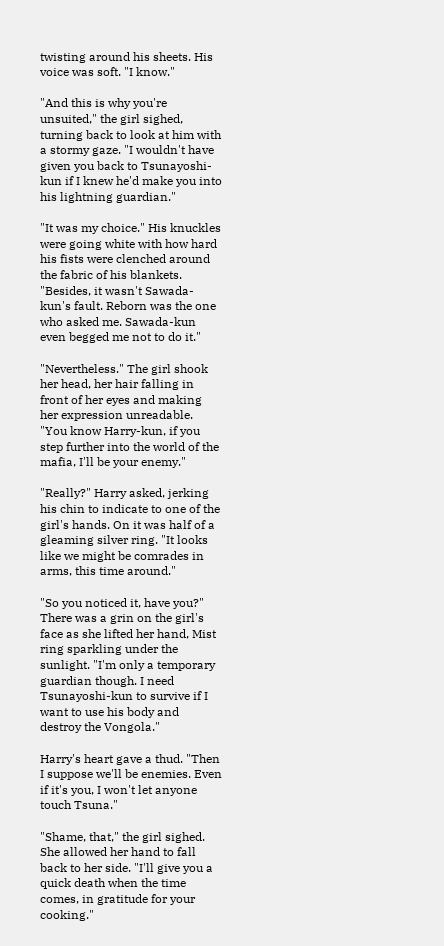twisting around his sheets. His voice was soft. "I know."

"And this is why you're unsuited," the girl sighed, turning back to look at him with a stormy gaze. "I wouldn't have given you back to Tsunayoshi-kun if I knew he'd make you into his lightning guardian."

"It was my choice." His knuckles were going white with how hard his fists were clenched around the fabric of his blankets. "Besides, it wasn't Sawada-kun's fault. Reborn was the one who asked me. Sawada-kun even begged me not to do it."

"Nevertheless." The girl shook her head, her hair falling in front of her eyes and making her expression unreadable. "You know Harry-kun, if you step further into the world of the mafia, I'll be your enemy."

"Really?" Harry asked, jerking his chin to indicate to one of the girl's hands. On it was half of a gleaming silver ring. "It looks like we might be comrades in arms, this time around."

"So you noticed it, have you?" There was a grin on the girl's face as she lifted her hand, Mist ring sparkling under the sunlight. "I'm only a temporary guardian though. I need Tsunayoshi-kun to survive if I want to use his body and destroy the Vongola."

Harry's heart gave a thud. "Then I suppose we'll be enemies. Even if it's you, I won't let anyone touch Tsuna."

"Shame, that," the girl sighed. She allowed her hand to fall back to her side. "I'll give you a quick death when the time comes, in gratitude for your cooking."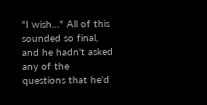"I wish…" All of this sounded so final, and he hadn't asked any of the questions that he'd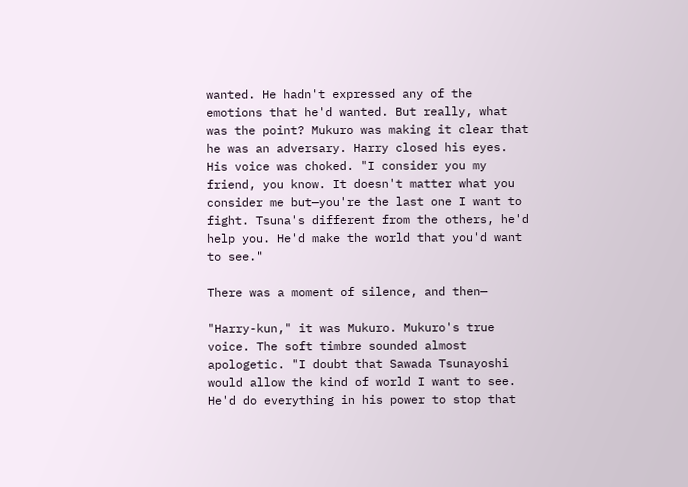wanted. He hadn't expressed any of the emotions that he'd wanted. But really, what was the point? Mukuro was making it clear that he was an adversary. Harry closed his eyes. His voice was choked. "I consider you my friend, you know. It doesn't matter what you consider me but—you're the last one I want to fight. Tsuna's different from the others, he'd help you. He'd make the world that you'd want to see."

There was a moment of silence, and then—

"Harry-kun," it was Mukuro. Mukuro's true voice. The soft timbre sounded almost apologetic. "I doubt that Sawada Tsunayoshi would allow the kind of world I want to see. He'd do everything in his power to stop that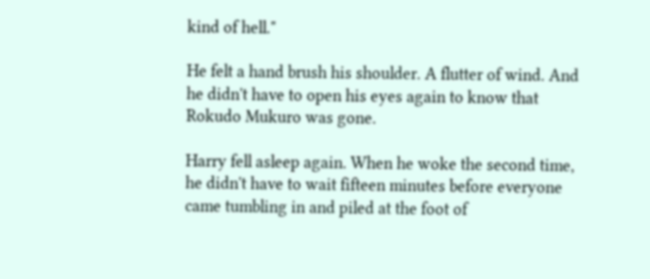kind of hell."

He felt a hand brush his shoulder. A flutter of wind. And he didn't have to open his eyes again to know that Rokudo Mukuro was gone.

Harry fell asleep again. When he woke the second time, he didn't have to wait fifteen minutes before everyone came tumbling in and piled at the foot of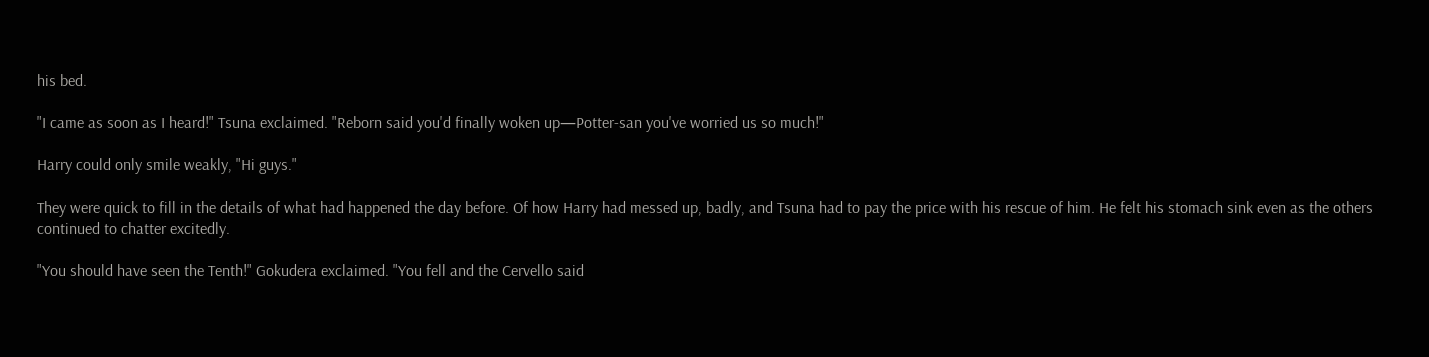his bed.

"I came as soon as I heard!" Tsuna exclaimed. "Reborn said you'd finally woken up—Potter-san you've worried us so much!"

Harry could only smile weakly, "Hi guys."

They were quick to fill in the details of what had happened the day before. Of how Harry had messed up, badly, and Tsuna had to pay the price with his rescue of him. He felt his stomach sink even as the others continued to chatter excitedly.

"You should have seen the Tenth!" Gokudera exclaimed. "You fell and the Cervello said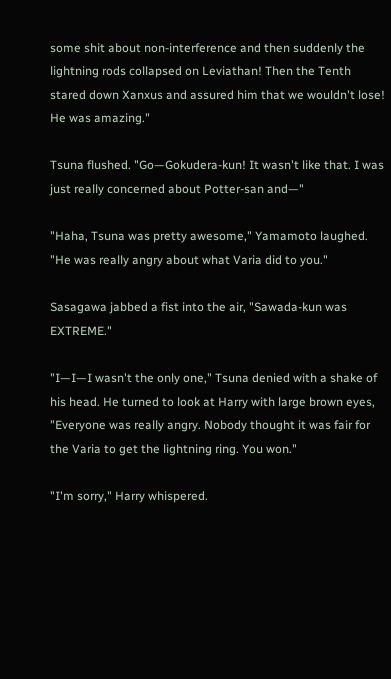some shit about non-interference and then suddenly the lightning rods collapsed on Leviathan! Then the Tenth stared down Xanxus and assured him that we wouldn't lose! He was amazing."

Tsuna flushed. "Go—Gokudera-kun! It wasn't like that. I was just really concerned about Potter-san and—"

"Haha, Tsuna was pretty awesome," Yamamoto laughed. "He was really angry about what Varia did to you."

Sasagawa jabbed a fist into the air, "Sawada-kun was EXTREME."

"I—I—I wasn't the only one," Tsuna denied with a shake of his head. He turned to look at Harry with large brown eyes, "Everyone was really angry. Nobody thought it was fair for the Varia to get the lightning ring. You won."

"I'm sorry," Harry whispered.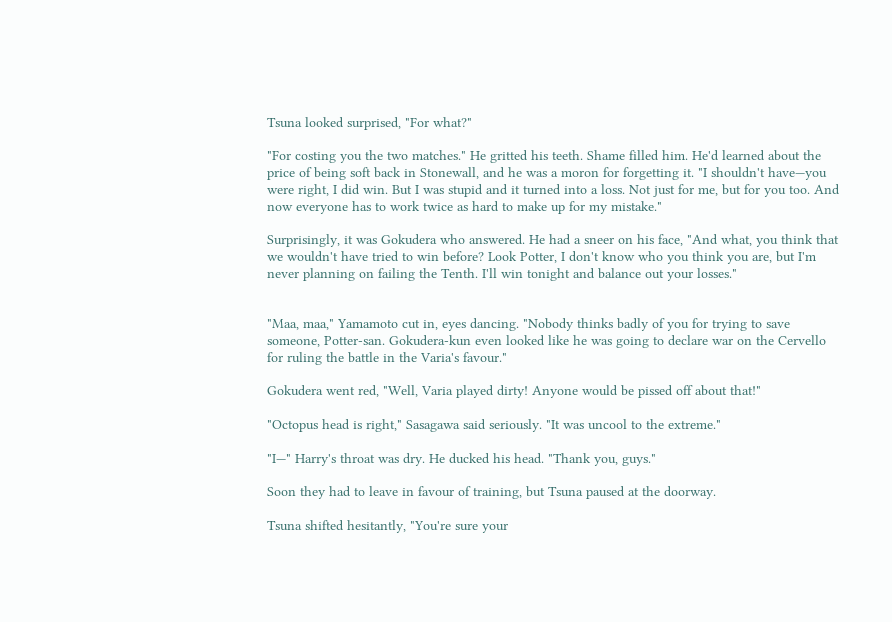Tsuna looked surprised, "For what?"

"For costing you the two matches." He gritted his teeth. Shame filled him. He'd learned about the price of being soft back in Stonewall, and he was a moron for forgetting it. "I shouldn't have—you were right, I did win. But I was stupid and it turned into a loss. Not just for me, but for you too. And now everyone has to work twice as hard to make up for my mistake."

Surprisingly, it was Gokudera who answered. He had a sneer on his face, "And what, you think that we wouldn't have tried to win before? Look Potter, I don't know who you think you are, but I'm never planning on failing the Tenth. I'll win tonight and balance out your losses."


"Maa, maa," Yamamoto cut in, eyes dancing. "Nobody thinks badly of you for trying to save someone, Potter-san. Gokudera-kun even looked like he was going to declare war on the Cervello for ruling the battle in the Varia's favour."

Gokudera went red, "Well, Varia played dirty! Anyone would be pissed off about that!"

"Octopus head is right," Sasagawa said seriously. "It was uncool to the extreme."

"I—" Harry's throat was dry. He ducked his head. "Thank you, guys."

Soon they had to leave in favour of training, but Tsuna paused at the doorway.

Tsuna shifted hesitantly, "You're sure your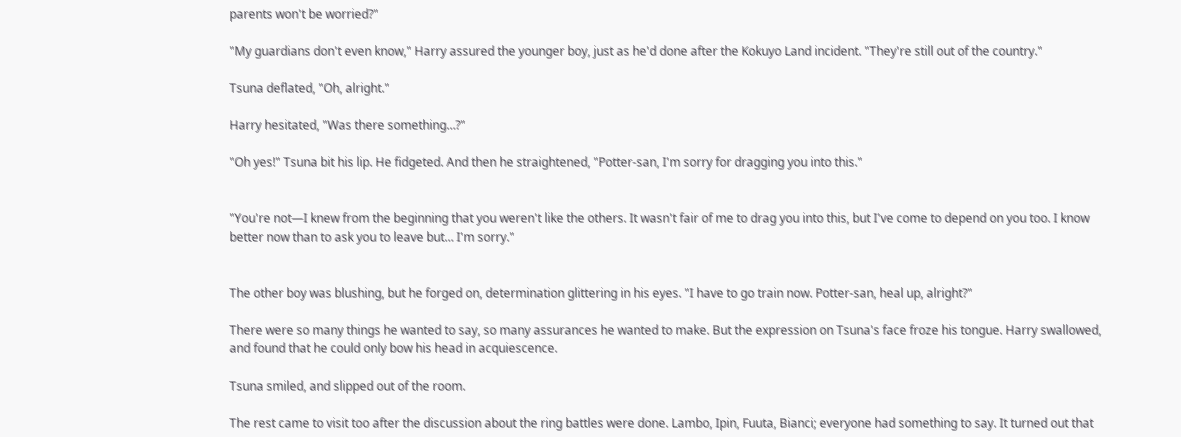parents won't be worried?"

"My guardians don't even know," Harry assured the younger boy, just as he'd done after the Kokuyo Land incident. "They're still out of the country."

Tsuna deflated, "Oh, alright."

Harry hesitated, "Was there something…?"

"Oh yes!" Tsuna bit his lip. He fidgeted. And then he straightened, "Potter-san, I'm sorry for dragging you into this."


"You're not—I knew from the beginning that you weren't like the others. It wasn't fair of me to drag you into this, but I've come to depend on you too. I know better now than to ask you to leave but… I'm sorry."


The other boy was blushing, but he forged on, determination glittering in his eyes. "I have to go train now. Potter-san, heal up, alright?"

There were so many things he wanted to say, so many assurances he wanted to make. But the expression on Tsuna's face froze his tongue. Harry swallowed, and found that he could only bow his head in acquiescence.

Tsuna smiled, and slipped out of the room.

The rest came to visit too after the discussion about the ring battles were done. Lambo, Ipin, Fuuta, Bianci; everyone had something to say. It turned out that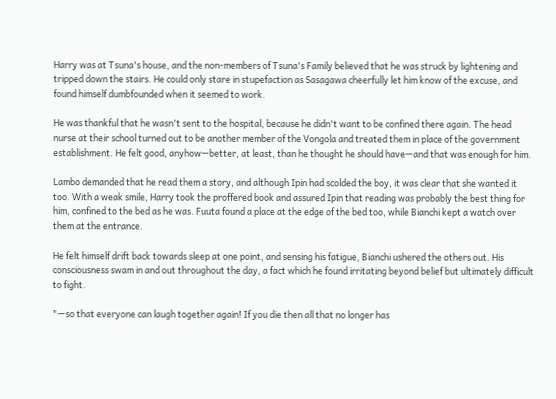Harry was at Tsuna's house, and the non-members of Tsuna's Family believed that he was struck by lightening and tripped down the stairs. He could only stare in stupefaction as Sasagawa cheerfully let him know of the excuse, and found himself dumbfounded when it seemed to work.

He was thankful that he wasn't sent to the hospital, because he didn't want to be confined there again. The head nurse at their school turned out to be another member of the Vongola and treated them in place of the government establishment. He felt good, anyhow—better, at least, than he thought he should have—and that was enough for him.

Lambo demanded that he read them a story, and although Ipin had scolded the boy, it was clear that she wanted it too. With a weak smile, Harry took the proffered book and assured Ipin that reading was probably the best thing for him, confined to the bed as he was. Fuuta found a place at the edge of the bed too, while Bianchi kept a watch over them at the entrance.

He felt himself drift back towards sleep at one point, and sensing his fatigue, Bianchi ushered the others out. His consciousness swam in and out throughout the day, a fact which he found irritating beyond belief but ultimately difficult to fight.

"—so that everyone can laugh together again! If you die then all that no longer has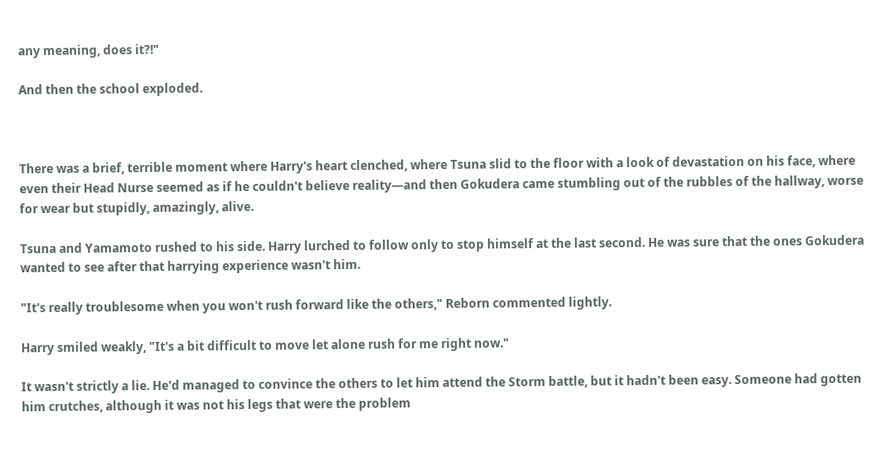any meaning, does it?!"

And then the school exploded.



There was a brief, terrible moment where Harry's heart clenched, where Tsuna slid to the floor with a look of devastation on his face, where even their Head Nurse seemed as if he couldn't believe reality—and then Gokudera came stumbling out of the rubbles of the hallway, worse for wear but stupidly, amazingly, alive.

Tsuna and Yamamoto rushed to his side. Harry lurched to follow only to stop himself at the last second. He was sure that the ones Gokudera wanted to see after that harrying experience wasn't him.

"It's really troublesome when you won't rush forward like the others," Reborn commented lightly.

Harry smiled weakly, "It's a bit difficult to move let alone rush for me right now."

It wasn't strictly a lie. He'd managed to convince the others to let him attend the Storm battle, but it hadn't been easy. Someone had gotten him crutches, although it was not his legs that were the problem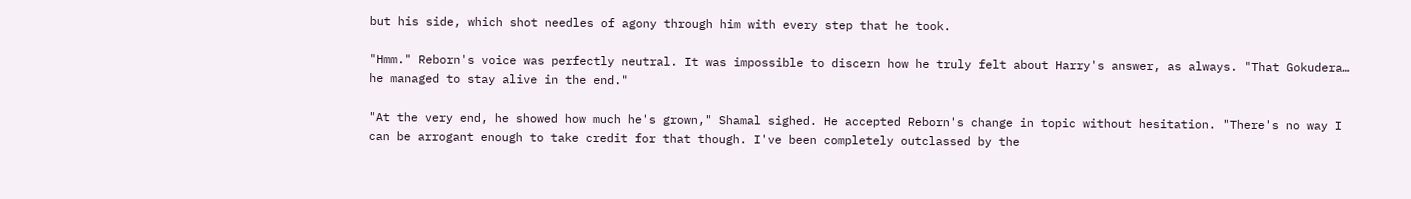but his side, which shot needles of agony through him with every step that he took.

"Hmm." Reborn's voice was perfectly neutral. It was impossible to discern how he truly felt about Harry's answer, as always. "That Gokudera… he managed to stay alive in the end."

"At the very end, he showed how much he's grown," Shamal sighed. He accepted Reborn's change in topic without hesitation. "There's no way I can be arrogant enough to take credit for that though. I've been completely outclassed by the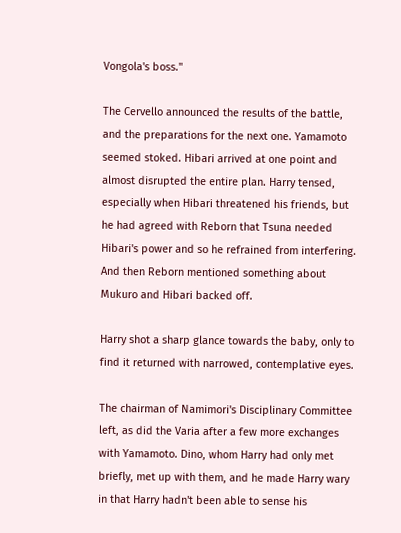Vongola's boss."

The Cervello announced the results of the battle, and the preparations for the next one. Yamamoto seemed stoked. Hibari arrived at one point and almost disrupted the entire plan. Harry tensed, especially when Hibari threatened his friends, but he had agreed with Reborn that Tsuna needed Hibari's power and so he refrained from interfering. And then Reborn mentioned something about Mukuro and Hibari backed off.

Harry shot a sharp glance towards the baby, only to find it returned with narrowed, contemplative eyes.

The chairman of Namimori's Disciplinary Committee left, as did the Varia after a few more exchanges with Yamamoto. Dino, whom Harry had only met briefly, met up with them, and he made Harry wary in that Harry hadn't been able to sense his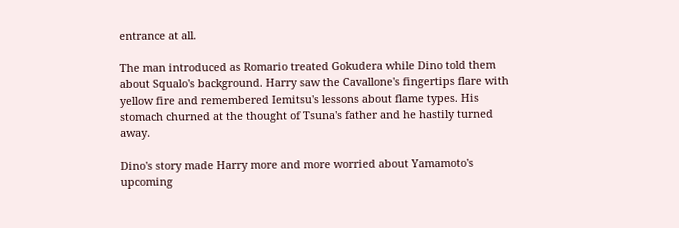entrance at all.

The man introduced as Romario treated Gokudera while Dino told them about Squalo's background. Harry saw the Cavallone's fingertips flare with yellow fire and remembered Iemitsu's lessons about flame types. His stomach churned at the thought of Tsuna's father and he hastily turned away.

Dino's story made Harry more and more worried about Yamamoto's upcoming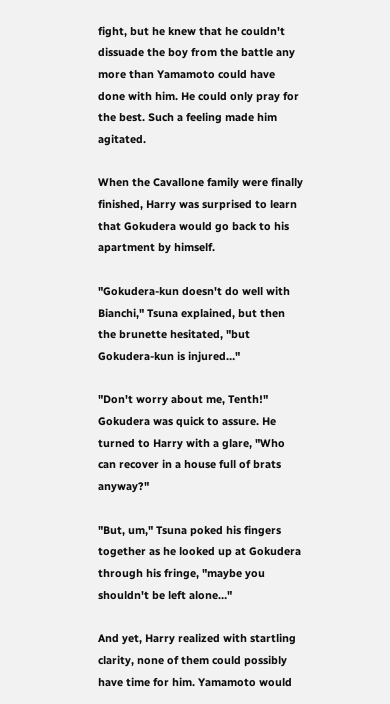fight, but he knew that he couldn't dissuade the boy from the battle any more than Yamamoto could have done with him. He could only pray for the best. Such a feeling made him agitated.

When the Cavallone family were finally finished, Harry was surprised to learn that Gokudera would go back to his apartment by himself.

"Gokudera-kun doesn't do well with Bianchi," Tsuna explained, but then the brunette hesitated, "but Gokudera-kun is injured…"

"Don't worry about me, Tenth!" Gokudera was quick to assure. He turned to Harry with a glare, "Who can recover in a house full of brats anyway?"

"But, um," Tsuna poked his fingers together as he looked up at Gokudera through his fringe, "maybe you shouldn't be left alone…"

And yet, Harry realized with startling clarity, none of them could possibly have time for him. Yamamoto would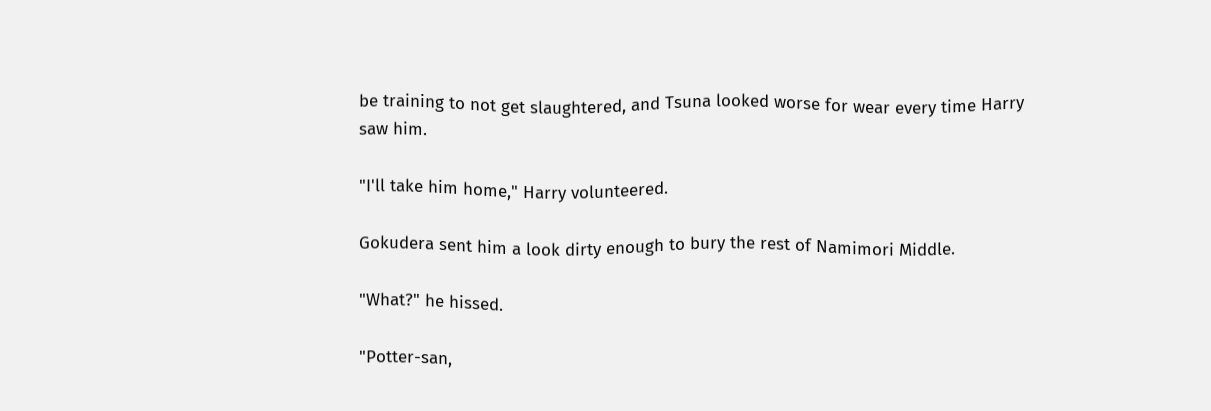be training to not get slaughtered, and Tsuna looked worse for wear every time Harry saw him.

"I'll take him home," Harry volunteered.

Gokudera sent him a look dirty enough to bury the rest of Namimori Middle.

"What?" he hissed.

"Potter-san,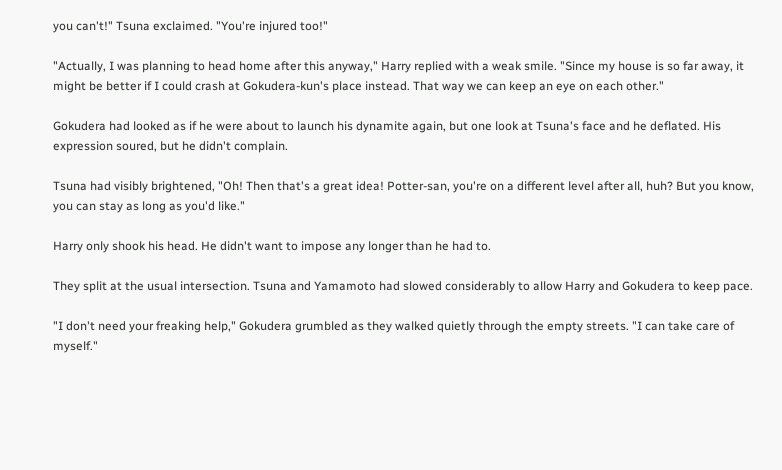you can't!" Tsuna exclaimed. "You're injured too!"

"Actually, I was planning to head home after this anyway," Harry replied with a weak smile. "Since my house is so far away, it might be better if I could crash at Gokudera-kun's place instead. That way we can keep an eye on each other."

Gokudera had looked as if he were about to launch his dynamite again, but one look at Tsuna's face and he deflated. His expression soured, but he didn't complain.

Tsuna had visibly brightened, "Oh! Then that's a great idea! Potter-san, you're on a different level after all, huh? But you know, you can stay as long as you'd like."

Harry only shook his head. He didn't want to impose any longer than he had to.

They split at the usual intersection. Tsuna and Yamamoto had slowed considerably to allow Harry and Gokudera to keep pace.

"I don't need your freaking help," Gokudera grumbled as they walked quietly through the empty streets. "I can take care of myself."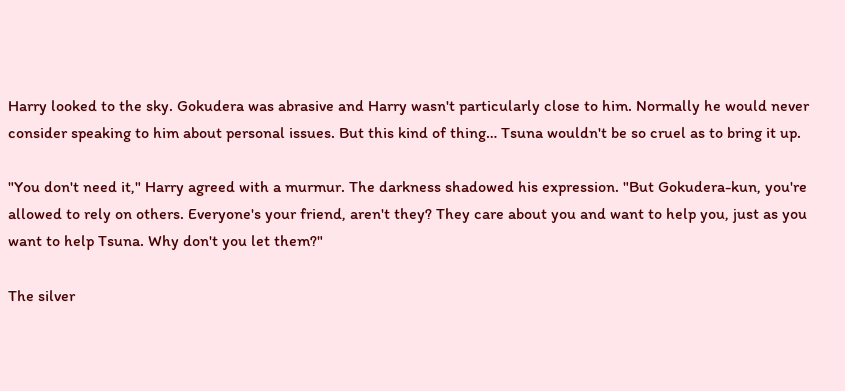Harry looked to the sky. Gokudera was abrasive and Harry wasn't particularly close to him. Normally he would never consider speaking to him about personal issues. But this kind of thing… Tsuna wouldn't be so cruel as to bring it up.

"You don't need it," Harry agreed with a murmur. The darkness shadowed his expression. "But Gokudera-kun, you're allowed to rely on others. Everyone's your friend, aren't they? They care about you and want to help you, just as you want to help Tsuna. Why don't you let them?"

The silver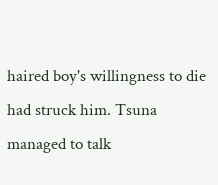haired boy's willingness to die had struck him. Tsuna managed to talk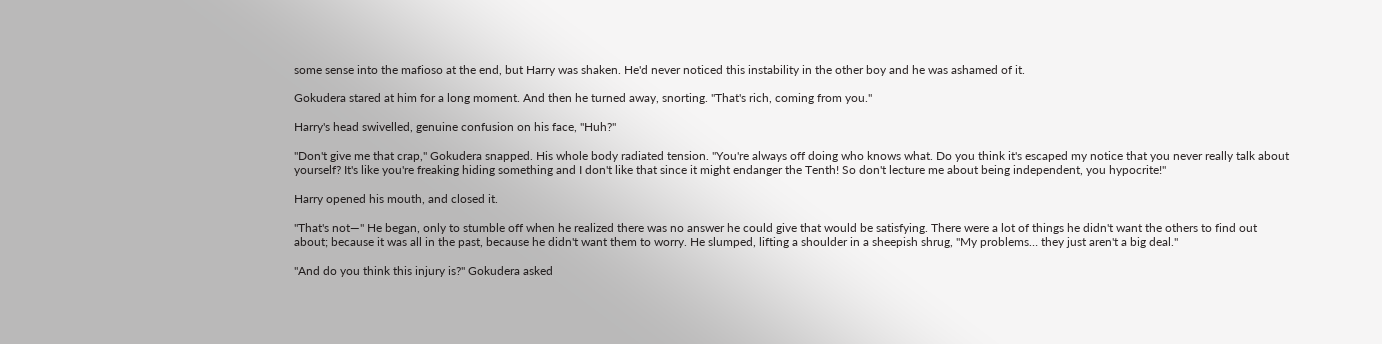some sense into the mafioso at the end, but Harry was shaken. He'd never noticed this instability in the other boy and he was ashamed of it.

Gokudera stared at him for a long moment. And then he turned away, snorting. "That's rich, coming from you."

Harry's head swivelled, genuine confusion on his face, "Huh?"

"Don't give me that crap," Gokudera snapped. His whole body radiated tension. "You're always off doing who knows what. Do you think it's escaped my notice that you never really talk about yourself? It's like you're freaking hiding something and I don't like that since it might endanger the Tenth! So don't lecture me about being independent, you hypocrite!"

Harry opened his mouth, and closed it.

"That's not—" He began, only to stumble off when he realized there was no answer he could give that would be satisfying. There were a lot of things he didn't want the others to find out about; because it was all in the past, because he didn't want them to worry. He slumped, lifting a shoulder in a sheepish shrug, "My problems… they just aren't a big deal."

"And do you think this injury is?" Gokudera asked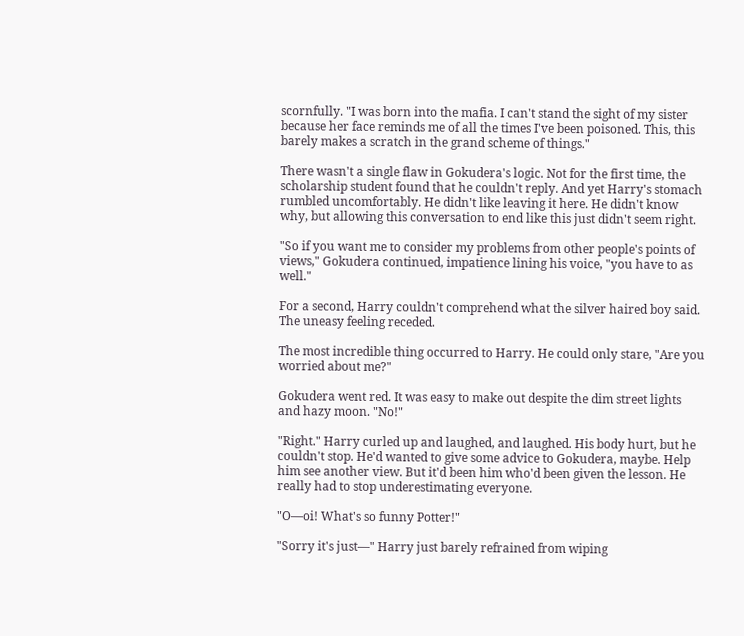scornfully. "I was born into the mafia. I can't stand the sight of my sister because her face reminds me of all the times I've been poisoned. This, this barely makes a scratch in the grand scheme of things."

There wasn't a single flaw in Gokudera's logic. Not for the first time, the scholarship student found that he couldn't reply. And yet Harry's stomach rumbled uncomfortably. He didn't like leaving it here. He didn't know why, but allowing this conversation to end like this just didn't seem right.

"So if you want me to consider my problems from other people's points of views," Gokudera continued, impatience lining his voice, "you have to as well."

For a second, Harry couldn't comprehend what the silver haired boy said. The uneasy feeling receded.

The most incredible thing occurred to Harry. He could only stare, "Are you worried about me?"

Gokudera went red. It was easy to make out despite the dim street lights and hazy moon. "No!"

"Right." Harry curled up and laughed, and laughed. His body hurt, but he couldn't stop. He'd wanted to give some advice to Gokudera, maybe. Help him see another view. But it'd been him who'd been given the lesson. He really had to stop underestimating everyone.

"O—oi! What's so funny Potter!"

"Sorry it's just—" Harry just barely refrained from wiping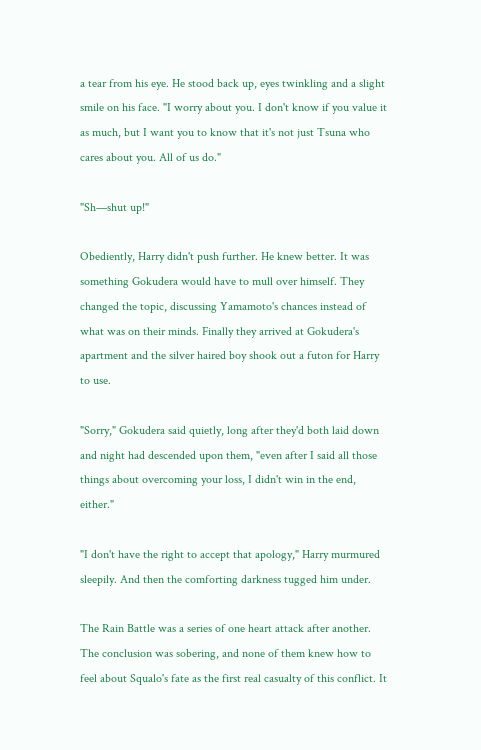a tear from his eye. He stood back up, eyes twinkling and a slight smile on his face. "I worry about you. I don't know if you value it as much, but I want you to know that it's not just Tsuna who cares about you. All of us do."

"Sh—shut up!"

Obediently, Harry didn't push further. He knew better. It was something Gokudera would have to mull over himself. They changed the topic, discussing Yamamoto's chances instead of what was on their minds. Finally they arrived at Gokudera's apartment and the silver haired boy shook out a futon for Harry to use.

"Sorry," Gokudera said quietly, long after they'd both laid down and night had descended upon them, "even after I said all those things about overcoming your loss, I didn't win in the end, either."

"I don't have the right to accept that apology," Harry murmured sleepily. And then the comforting darkness tugged him under.

The Rain Battle was a series of one heart attack after another. The conclusion was sobering, and none of them knew how to feel about Squalo's fate as the first real casualty of this conflict. It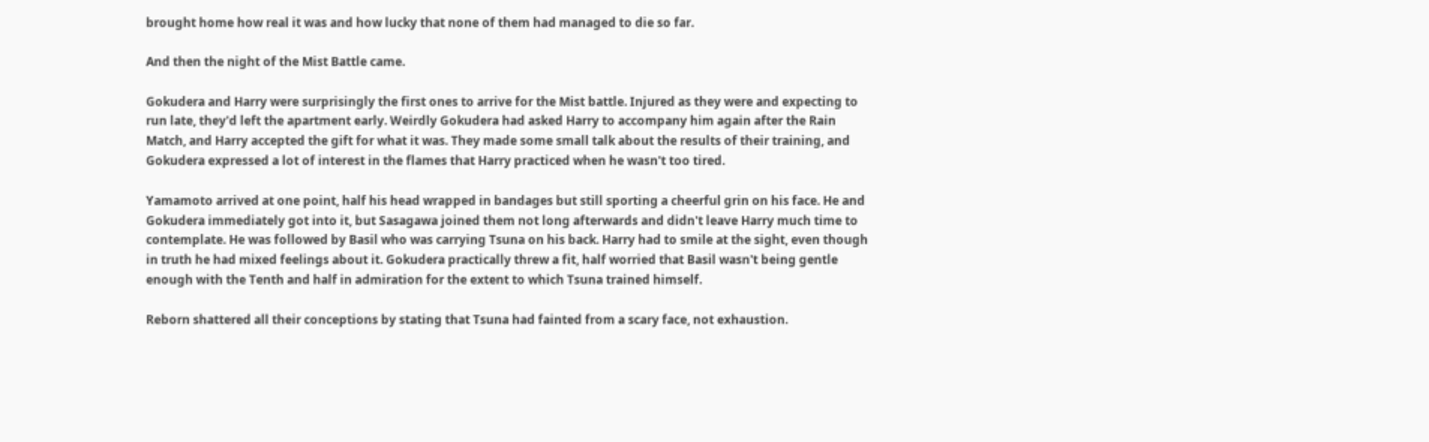brought home how real it was and how lucky that none of them had managed to die so far.

And then the night of the Mist Battle came.

Gokudera and Harry were surprisingly the first ones to arrive for the Mist battle. Injured as they were and expecting to run late, they'd left the apartment early. Weirdly Gokudera had asked Harry to accompany him again after the Rain Match, and Harry accepted the gift for what it was. They made some small talk about the results of their training, and Gokudera expressed a lot of interest in the flames that Harry practiced when he wasn't too tired.

Yamamoto arrived at one point, half his head wrapped in bandages but still sporting a cheerful grin on his face. He and Gokudera immediately got into it, but Sasagawa joined them not long afterwards and didn't leave Harry much time to contemplate. He was followed by Basil who was carrying Tsuna on his back. Harry had to smile at the sight, even though in truth he had mixed feelings about it. Gokudera practically threw a fit, half worried that Basil wasn't being gentle enough with the Tenth and half in admiration for the extent to which Tsuna trained himself.

Reborn shattered all their conceptions by stating that Tsuna had fainted from a scary face, not exhaustion.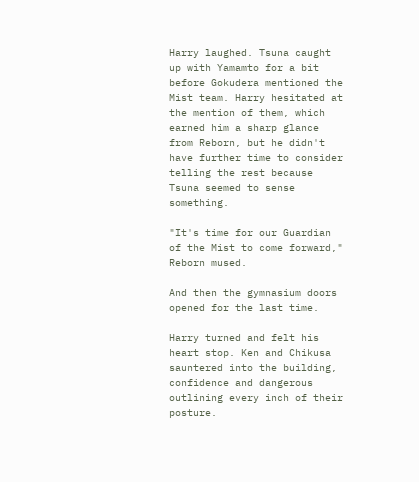Harry laughed. Tsuna caught up with Yamamto for a bit before Gokudera mentioned the Mist team. Harry hesitated at the mention of them, which earned him a sharp glance from Reborn, but he didn't have further time to consider telling the rest because Tsuna seemed to sense something.

"It's time for our Guardian of the Mist to come forward," Reborn mused.

And then the gymnasium doors opened for the last time.

Harry turned and felt his heart stop. Ken and Chikusa sauntered into the building, confidence and dangerous outlining every inch of their posture.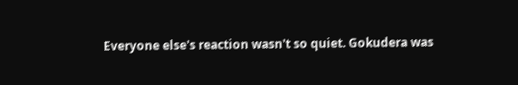Everyone else's reaction wasn't so quiet. Gokudera was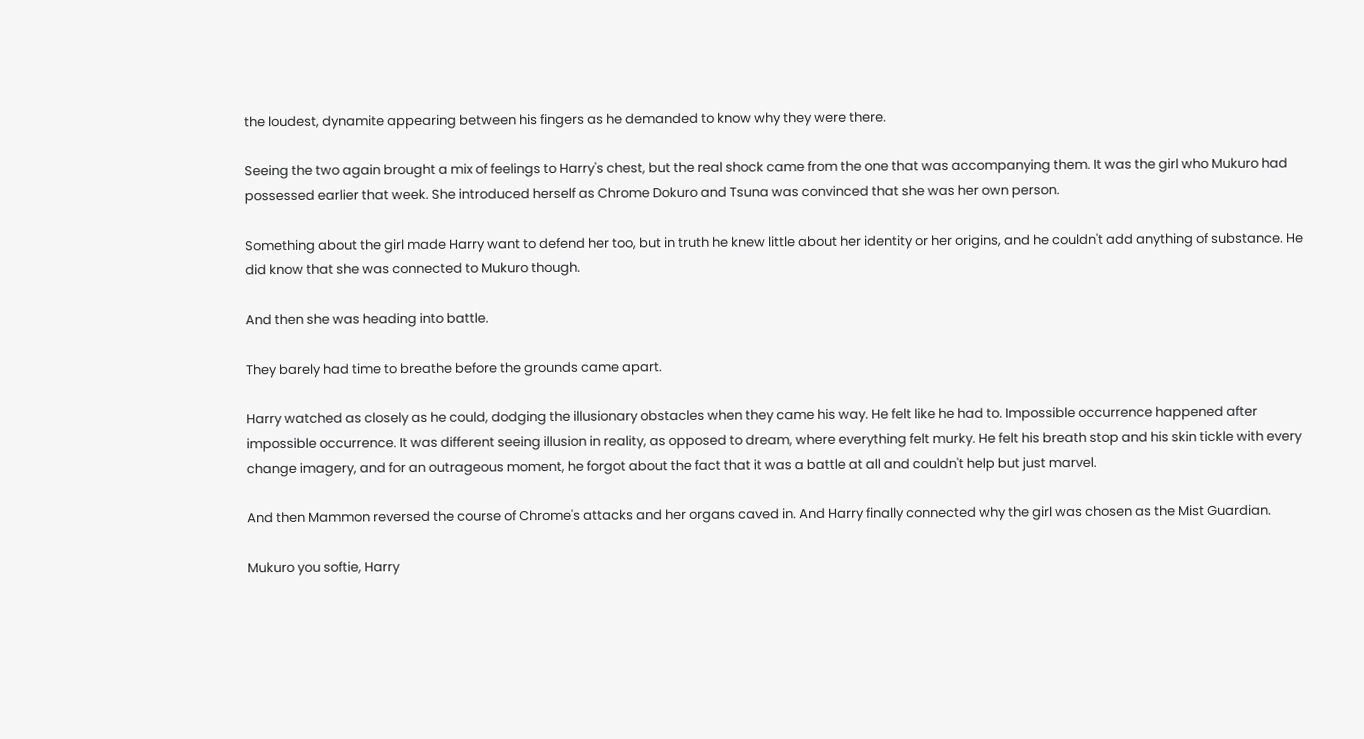the loudest, dynamite appearing between his fingers as he demanded to know why they were there.

Seeing the two again brought a mix of feelings to Harry's chest, but the real shock came from the one that was accompanying them. It was the girl who Mukuro had possessed earlier that week. She introduced herself as Chrome Dokuro and Tsuna was convinced that she was her own person.

Something about the girl made Harry want to defend her too, but in truth he knew little about her identity or her origins, and he couldn't add anything of substance. He did know that she was connected to Mukuro though.

And then she was heading into battle.

They barely had time to breathe before the grounds came apart.

Harry watched as closely as he could, dodging the illusionary obstacles when they came his way. He felt like he had to. Impossible occurrence happened after impossible occurrence. It was different seeing illusion in reality, as opposed to dream, where everything felt murky. He felt his breath stop and his skin tickle with every change imagery, and for an outrageous moment, he forgot about the fact that it was a battle at all and couldn't help but just marvel.

And then Mammon reversed the course of Chrome's attacks and her organs caved in. And Harry finally connected why the girl was chosen as the Mist Guardian.

Mukuro you softie, Harry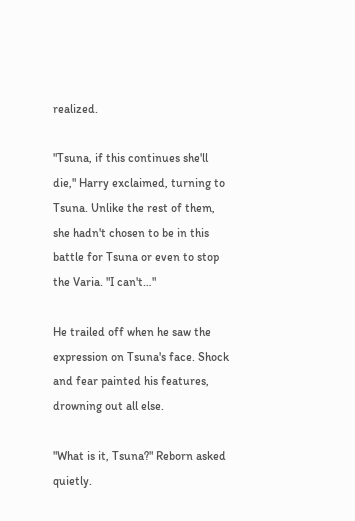realized.

"Tsuna, if this continues she'll die," Harry exclaimed, turning to Tsuna. Unlike the rest of them, she hadn't chosen to be in this battle for Tsuna or even to stop the Varia. "I can't…"

He trailed off when he saw the expression on Tsuna's face. Shock and fear painted his features, drowning out all else.

"What is it, Tsuna?" Reborn asked quietly.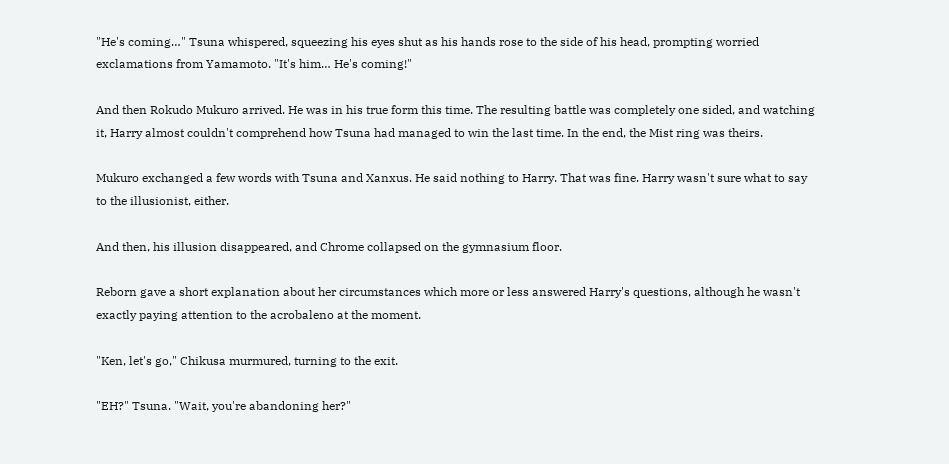"He's coming…" Tsuna whispered, squeezing his eyes shut as his hands rose to the side of his head, prompting worried exclamations from Yamamoto. "It's him… He's coming!"

And then Rokudo Mukuro arrived. He was in his true form this time. The resulting battle was completely one sided, and watching it, Harry almost couldn't comprehend how Tsuna had managed to win the last time. In the end, the Mist ring was theirs.

Mukuro exchanged a few words with Tsuna and Xanxus. He said nothing to Harry. That was fine. Harry wasn't sure what to say to the illusionist, either.

And then, his illusion disappeared, and Chrome collapsed on the gymnasium floor.

Reborn gave a short explanation about her circumstances which more or less answered Harry's questions, although he wasn't exactly paying attention to the acrobaleno at the moment.

"Ken, let's go," Chikusa murmured, turning to the exit.

"EH?" Tsuna. "Wait, you're abandoning her?"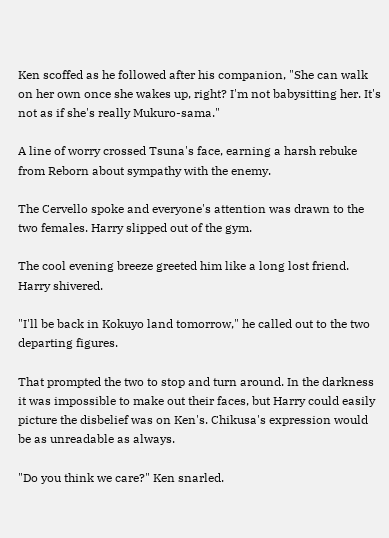Ken scoffed as he followed after his companion, "She can walk on her own once she wakes up, right? I'm not babysitting her. It's not as if she's really Mukuro-sama."

A line of worry crossed Tsuna's face, earning a harsh rebuke from Reborn about sympathy with the enemy.

The Cervello spoke and everyone's attention was drawn to the two females. Harry slipped out of the gym.

The cool evening breeze greeted him like a long lost friend. Harry shivered.

"I'll be back in Kokuyo land tomorrow," he called out to the two departing figures.

That prompted the two to stop and turn around. In the darkness it was impossible to make out their faces, but Harry could easily picture the disbelief was on Ken's. Chikusa's expression would be as unreadable as always.

"Do you think we care?" Ken snarled.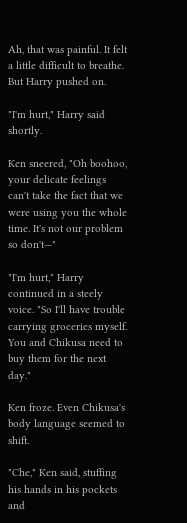Ah, that was painful. It felt a little difficult to breathe. But Harry pushed on.

"I'm hurt," Harry said shortly.

Ken sneered, "Oh boohoo, your delicate feelings can't take the fact that we were using you the whole time. It's not our problem so don't—"

"I'm hurt," Harry continued in a steely voice. "So I'll have trouble carrying groceries myself. You and Chikusa need to buy them for the next day."

Ken froze. Even Chikusa's body language seemed to shift.

"Che," Ken said, stuffing his hands in his pockets and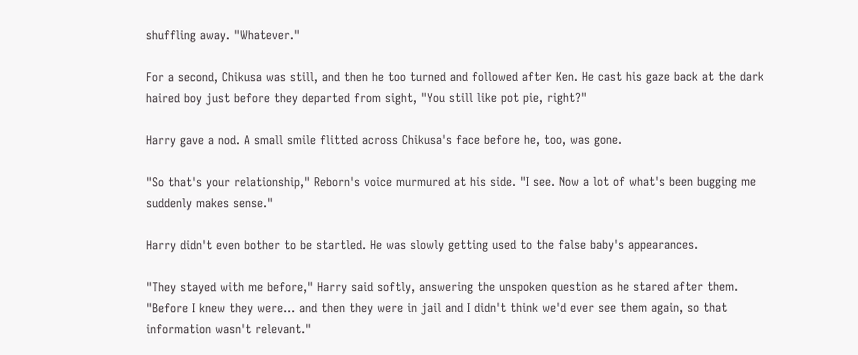shuffling away. "Whatever."

For a second, Chikusa was still, and then he too turned and followed after Ken. He cast his gaze back at the dark haired boy just before they departed from sight, "You still like pot pie, right?"

Harry gave a nod. A small smile flitted across Chikusa's face before he, too, was gone.

"So that's your relationship," Reborn's voice murmured at his side. "I see. Now a lot of what's been bugging me suddenly makes sense."

Harry didn't even bother to be startled. He was slowly getting used to the false baby's appearances.

"They stayed with me before," Harry said softly, answering the unspoken question as he stared after them. "Before I knew they were… and then they were in jail and I didn't think we'd ever see them again, so that information wasn't relevant."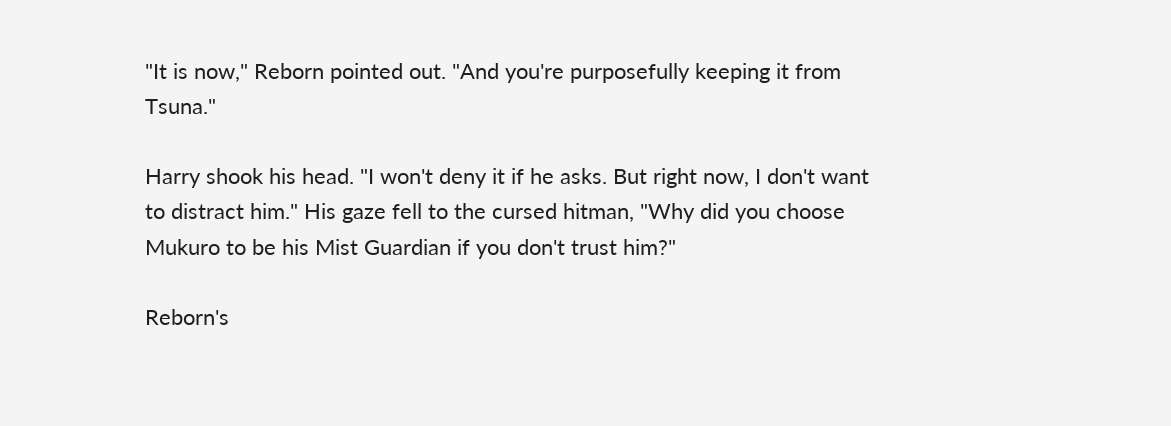"It is now," Reborn pointed out. "And you're purposefully keeping it from Tsuna."

Harry shook his head. "I won't deny it if he asks. But right now, I don't want to distract him." His gaze fell to the cursed hitman, "Why did you choose Mukuro to be his Mist Guardian if you don't trust him?"

Reborn's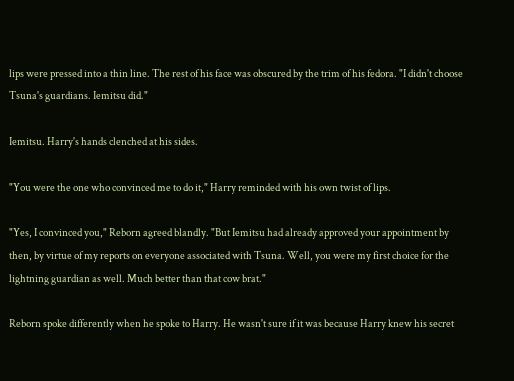lips were pressed into a thin line. The rest of his face was obscured by the trim of his fedora. "I didn't choose Tsuna's guardians. Iemitsu did."

Iemitsu. Harry's hands clenched at his sides.

"You were the one who convinced me to do it," Harry reminded with his own twist of lips.

"Yes, I convinced you," Reborn agreed blandly. "But Iemitsu had already approved your appointment by then, by virtue of my reports on everyone associated with Tsuna. Well, you were my first choice for the lightning guardian as well. Much better than that cow brat."

Reborn spoke differently when he spoke to Harry. He wasn't sure if it was because Harry knew his secret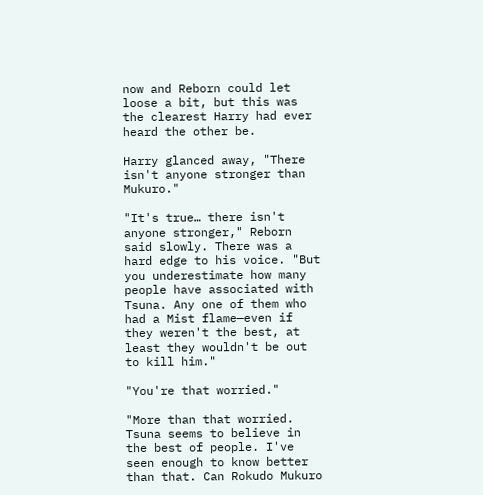now and Reborn could let loose a bit, but this was the clearest Harry had ever heard the other be.

Harry glanced away, "There isn't anyone stronger than Mukuro."

"It's true… there isn't anyone stronger," Reborn said slowly. There was a hard edge to his voice. "But you underestimate how many people have associated with Tsuna. Any one of them who had a Mist flame—even if they weren't the best, at least they wouldn't be out to kill him."

"You're that worried."

"More than that worried. Tsuna seems to believe in the best of people. I've seen enough to know better than that. Can Rokudo Mukuro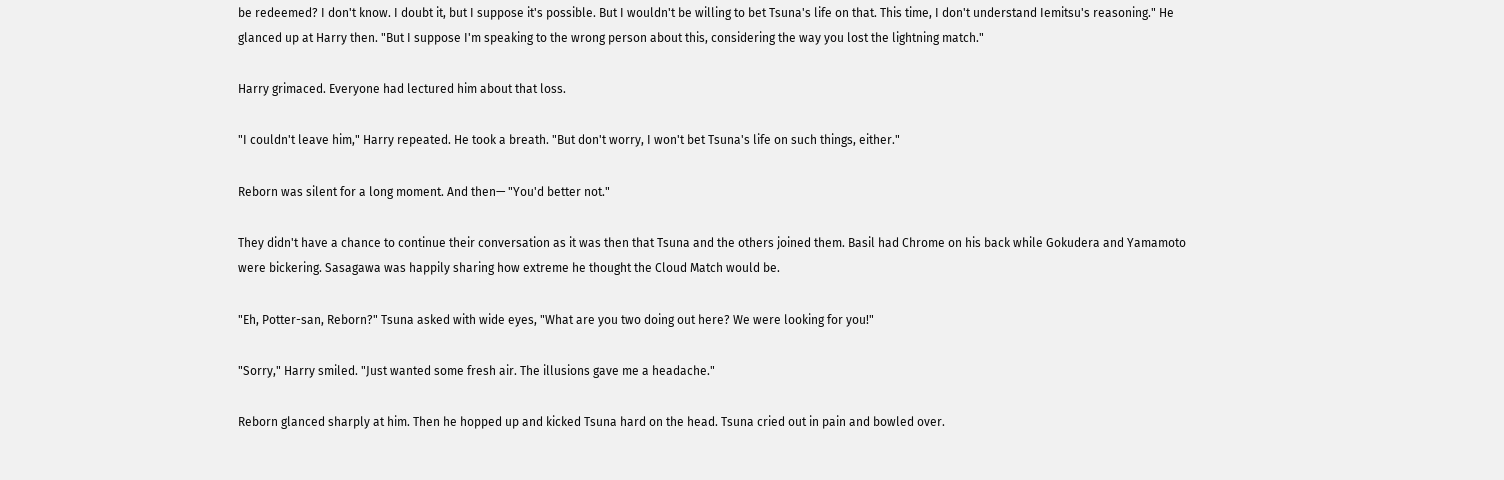be redeemed? I don't know. I doubt it, but I suppose it's possible. But I wouldn't be willing to bet Tsuna's life on that. This time, I don't understand Iemitsu's reasoning." He glanced up at Harry then. "But I suppose I'm speaking to the wrong person about this, considering the way you lost the lightning match."

Harry grimaced. Everyone had lectured him about that loss.

"I couldn't leave him," Harry repeated. He took a breath. "But don't worry, I won't bet Tsuna's life on such things, either."

Reborn was silent for a long moment. And then— "You'd better not."

They didn't have a chance to continue their conversation as it was then that Tsuna and the others joined them. Basil had Chrome on his back while Gokudera and Yamamoto were bickering. Sasagawa was happily sharing how extreme he thought the Cloud Match would be.

"Eh, Potter-san, Reborn?" Tsuna asked with wide eyes, "What are you two doing out here? We were looking for you!"

"Sorry," Harry smiled. "Just wanted some fresh air. The illusions gave me a headache."

Reborn glanced sharply at him. Then he hopped up and kicked Tsuna hard on the head. Tsuna cried out in pain and bowled over.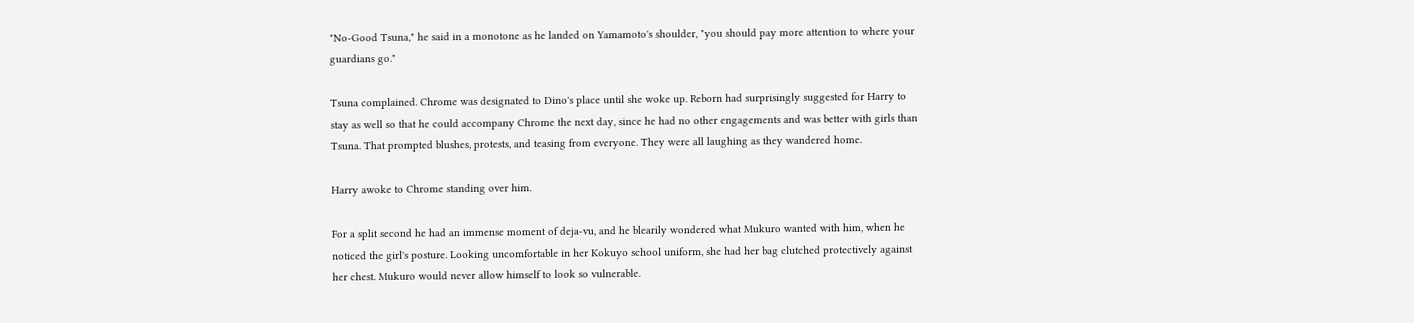"No-Good Tsuna," he said in a monotone as he landed on Yamamoto's shoulder, "you should pay more attention to where your guardians go."

Tsuna complained. Chrome was designated to Dino's place until she woke up. Reborn had surprisingly suggested for Harry to stay as well so that he could accompany Chrome the next day, since he had no other engagements and was better with girls than Tsuna. That prompted blushes, protests, and teasing from everyone. They were all laughing as they wandered home.

Harry awoke to Chrome standing over him.

For a split second he had an immense moment of deja-vu, and he blearily wondered what Mukuro wanted with him, when he noticed the girl's posture. Looking uncomfortable in her Kokuyo school uniform, she had her bag clutched protectively against her chest. Mukuro would never allow himself to look so vulnerable.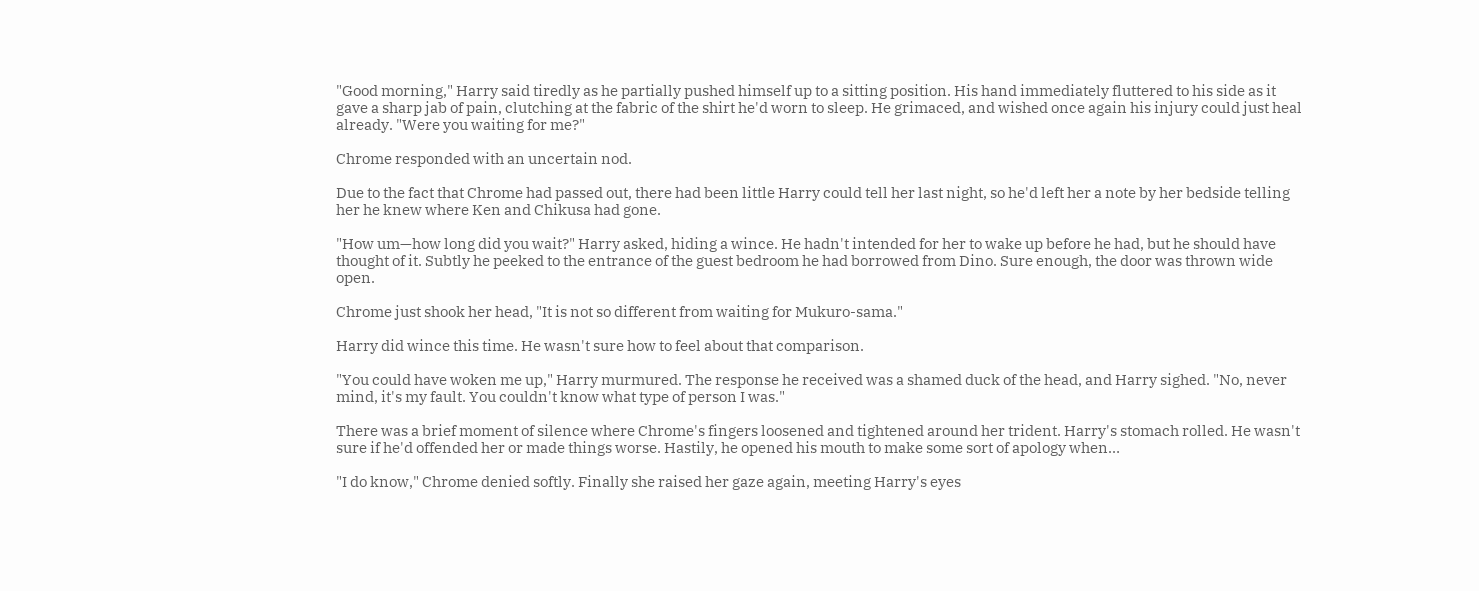"Good morning," Harry said tiredly as he partially pushed himself up to a sitting position. His hand immediately fluttered to his side as it gave a sharp jab of pain, clutching at the fabric of the shirt he'd worn to sleep. He grimaced, and wished once again his injury could just heal already. "Were you waiting for me?"

Chrome responded with an uncertain nod.

Due to the fact that Chrome had passed out, there had been little Harry could tell her last night, so he'd left her a note by her bedside telling her he knew where Ken and Chikusa had gone.

"How um—how long did you wait?" Harry asked, hiding a wince. He hadn't intended for her to wake up before he had, but he should have thought of it. Subtly he peeked to the entrance of the guest bedroom he had borrowed from Dino. Sure enough, the door was thrown wide open.

Chrome just shook her head, "It is not so different from waiting for Mukuro-sama."

Harry did wince this time. He wasn't sure how to feel about that comparison.

"You could have woken me up," Harry murmured. The response he received was a shamed duck of the head, and Harry sighed. "No, never mind, it's my fault. You couldn't know what type of person I was."

There was a brief moment of silence where Chrome's fingers loosened and tightened around her trident. Harry's stomach rolled. He wasn't sure if he'd offended her or made things worse. Hastily, he opened his mouth to make some sort of apology when…

"I do know," Chrome denied softly. Finally she raised her gaze again, meeting Harry's eyes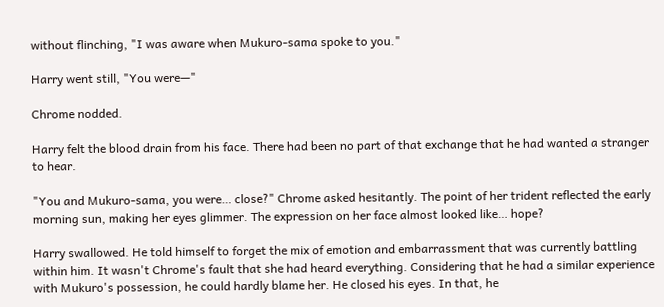without flinching, "I was aware when Mukuro-sama spoke to you."

Harry went still, "You were—"

Chrome nodded.

Harry felt the blood drain from his face. There had been no part of that exchange that he had wanted a stranger to hear.

"You and Mukuro-sama, you were… close?" Chrome asked hesitantly. The point of her trident reflected the early morning sun, making her eyes glimmer. The expression on her face almost looked like… hope?

Harry swallowed. He told himself to forget the mix of emotion and embarrassment that was currently battling within him. It wasn't Chrome's fault that she had heard everything. Considering that he had a similar experience with Mukuro's possession, he could hardly blame her. He closed his eyes. In that, he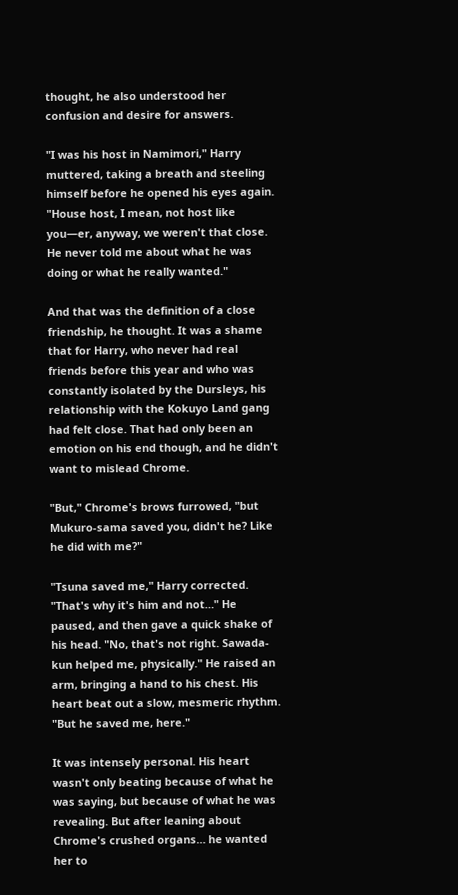thought, he also understood her confusion and desire for answers.

"I was his host in Namimori," Harry muttered, taking a breath and steeling himself before he opened his eyes again. "House host, I mean, not host like you—er, anyway, we weren't that close. He never told me about what he was doing or what he really wanted."

And that was the definition of a close friendship, he thought. It was a shame that for Harry, who never had real friends before this year and who was constantly isolated by the Dursleys, his relationship with the Kokuyo Land gang had felt close. That had only been an emotion on his end though, and he didn't want to mislead Chrome.

"But," Chrome's brows furrowed, "but Mukuro-sama saved you, didn't he? Like he did with me?"

"Tsuna saved me," Harry corrected. "That's why it's him and not…" He paused, and then gave a quick shake of his head. "No, that's not right. Sawada-kun helped me, physically." He raised an arm, bringing a hand to his chest. His heart beat out a slow, mesmeric rhythm. "But he saved me, here."

It was intensely personal. His heart wasn't only beating because of what he was saying, but because of what he was revealing. But after leaning about Chrome's crushed organs… he wanted her to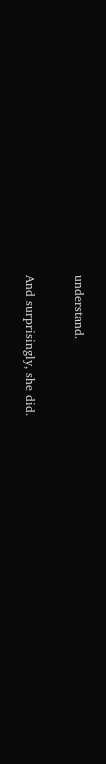understand.

And surprisingly, she did.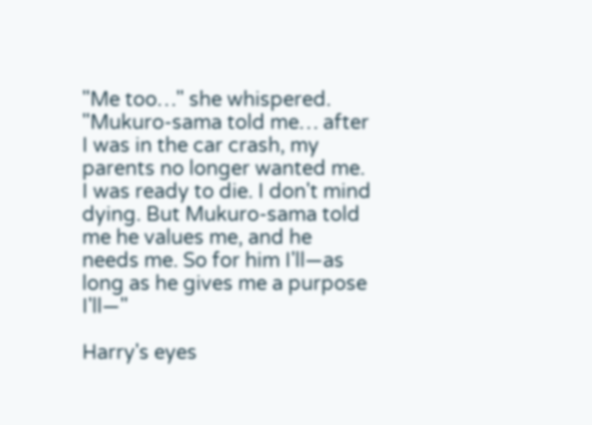"Me too…" she whispered. "Mukuro-sama told me… after I was in the car crash, my parents no longer wanted me. I was ready to die. I don't mind dying. But Mukuro-sama told me he values me, and he needs me. So for him I'll—as long as he gives me a purpose I'll—"

Harry's eyes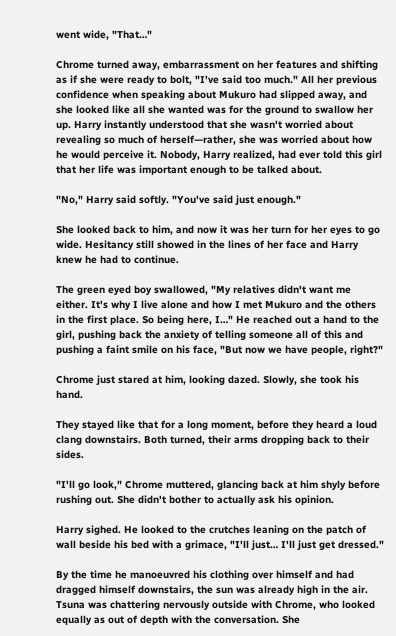went wide, "That…"

Chrome turned away, embarrassment on her features and shifting as if she were ready to bolt, "I've said too much." All her previous confidence when speaking about Mukuro had slipped away, and she looked like all she wanted was for the ground to swallow her up. Harry instantly understood that she wasn't worried about revealing so much of herself—rather, she was worried about how he would perceive it. Nobody, Harry realized, had ever told this girl that her life was important enough to be talked about.

"No," Harry said softly. "You've said just enough."

She looked back to him, and now it was her turn for her eyes to go wide. Hesitancy still showed in the lines of her face and Harry knew he had to continue.

The green eyed boy swallowed, "My relatives didn't want me either. It's why I live alone and how I met Mukuro and the others in the first place. So being here, I…" He reached out a hand to the girl, pushing back the anxiety of telling someone all of this and pushing a faint smile on his face, "But now we have people, right?"

Chrome just stared at him, looking dazed. Slowly, she took his hand.

They stayed like that for a long moment, before they heard a loud clang downstairs. Both turned, their arms dropping back to their sides.

"I'll go look," Chrome muttered, glancing back at him shyly before rushing out. She didn't bother to actually ask his opinion.

Harry sighed. He looked to the crutches leaning on the patch of wall beside his bed with a grimace, "I'll just… I'll just get dressed."

By the time he manoeuvred his clothing over himself and had dragged himself downstairs, the sun was already high in the air. Tsuna was chattering nervously outside with Chrome, who looked equally as out of depth with the conversation. She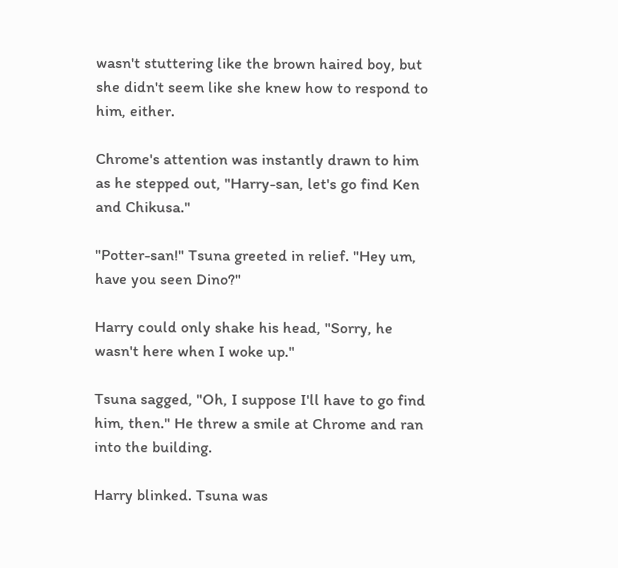wasn't stuttering like the brown haired boy, but she didn't seem like she knew how to respond to him, either.

Chrome's attention was instantly drawn to him as he stepped out, "Harry-san, let's go find Ken and Chikusa."

"Potter-san!" Tsuna greeted in relief. "Hey um, have you seen Dino?"

Harry could only shake his head, "Sorry, he wasn't here when I woke up."

Tsuna sagged, "Oh, I suppose I'll have to go find him, then." He threw a smile at Chrome and ran into the building.

Harry blinked. Tsuna was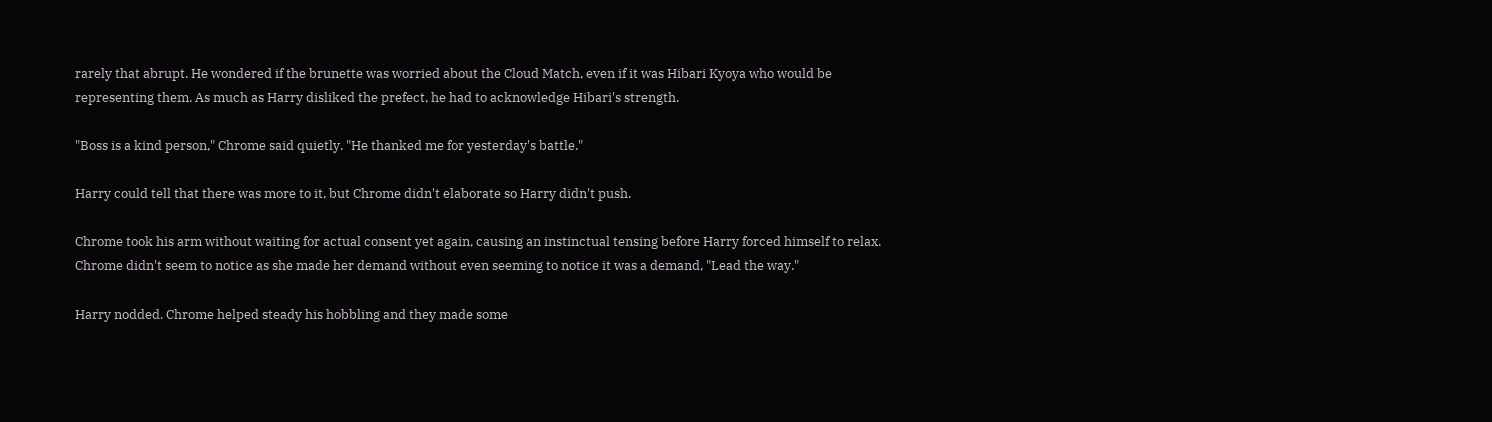rarely that abrupt. He wondered if the brunette was worried about the Cloud Match, even if it was Hibari Kyoya who would be representing them. As much as Harry disliked the prefect, he had to acknowledge Hibari's strength.

"Boss is a kind person," Chrome said quietly. "He thanked me for yesterday's battle."

Harry could tell that there was more to it, but Chrome didn't elaborate so Harry didn't push.

Chrome took his arm without waiting for actual consent yet again, causing an instinctual tensing before Harry forced himself to relax. Chrome didn't seem to notice as she made her demand without even seeming to notice it was a demand, "Lead the way."

Harry nodded. Chrome helped steady his hobbling and they made some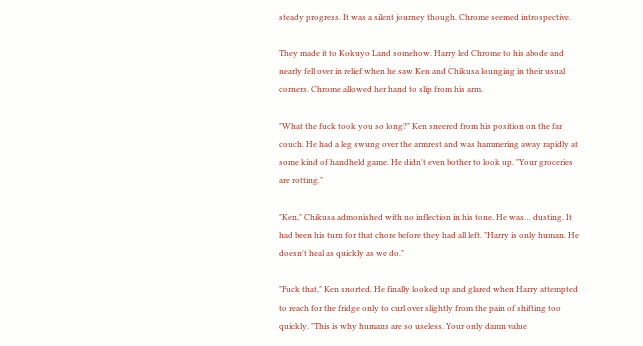steady progress. It was a silent journey though. Chrome seemed introspective.

They made it to Kokuyo Land somehow. Harry led Chrome to his abode and nearly fell over in relief when he saw Ken and Chikusa lounging in their usual corners. Chrome allowed her hand to slip from his arm.

"What the fuck took you so long?" Ken sneered from his position on the far couch. He had a leg swung over the armrest and was hammering away rapidly at some kind of handheld game. He didn't even bother to look up. "Your groceries are rotting."

"Ken," Chikusa admonished with no inflection in his tone. He was… dusting. It had been his turn for that chore before they had all left. "Harry is only human. He doesn't heal as quickly as we do."

"Fuck that," Ken snorted. He finally looked up and glared when Harry attempted to reach for the fridge only to curl over slightly from the pain of shifting too quickly. "This is why humans are so useless. Your only damn value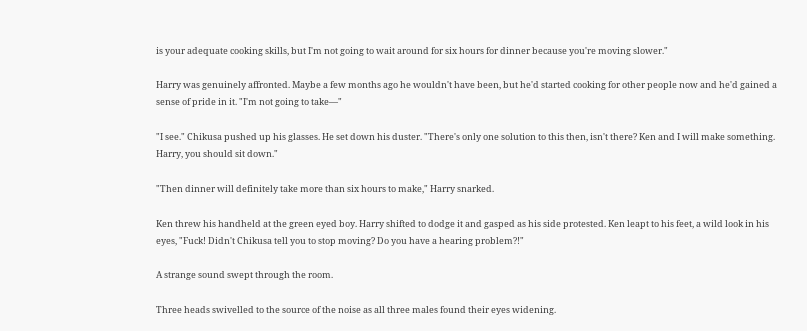is your adequate cooking skills, but I'm not going to wait around for six hours for dinner because you're moving slower."

Harry was genuinely affronted. Maybe a few months ago he wouldn't have been, but he'd started cooking for other people now and he'd gained a sense of pride in it. "I'm not going to take—"

"I see." Chikusa pushed up his glasses. He set down his duster. "There's only one solution to this then, isn't there? Ken and I will make something. Harry, you should sit down."

"Then dinner will definitely take more than six hours to make," Harry snarked.

Ken threw his handheld at the green eyed boy. Harry shifted to dodge it and gasped as his side protested. Ken leapt to his feet, a wild look in his eyes, "Fuck! Didn't Chikusa tell you to stop moving? Do you have a hearing problem?!"

A strange sound swept through the room.

Three heads swivelled to the source of the noise as all three males found their eyes widening.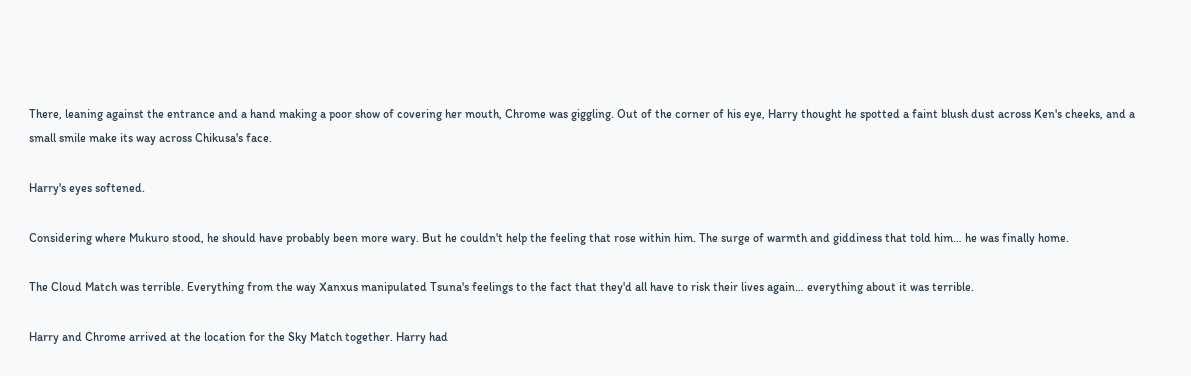There, leaning against the entrance and a hand making a poor show of covering her mouth, Chrome was giggling. Out of the corner of his eye, Harry thought he spotted a faint blush dust across Ken's cheeks, and a small smile make its way across Chikusa's face.

Harry's eyes softened.

Considering where Mukuro stood, he should have probably been more wary. But he couldn't help the feeling that rose within him. The surge of warmth and giddiness that told him… he was finally home.

The Cloud Match was terrible. Everything from the way Xanxus manipulated Tsuna's feelings to the fact that they'd all have to risk their lives again… everything about it was terrible.

Harry and Chrome arrived at the location for the Sky Match together. Harry had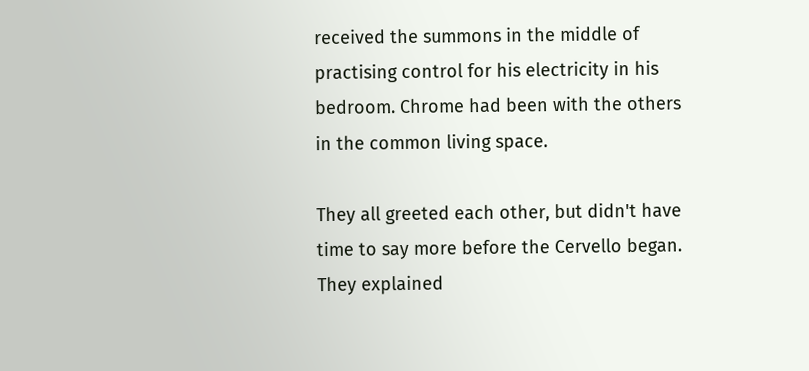received the summons in the middle of practising control for his electricity in his bedroom. Chrome had been with the others in the common living space.

They all greeted each other, but didn't have time to say more before the Cervello began. They explained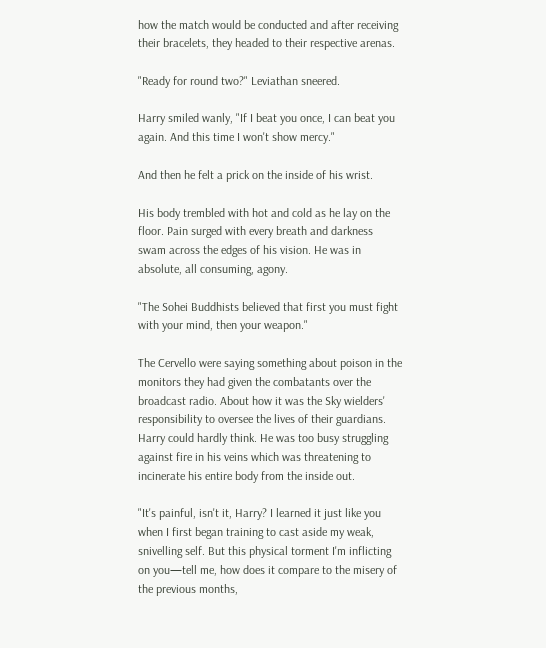how the match would be conducted and after receiving their bracelets, they headed to their respective arenas.

"Ready for round two?" Leviathan sneered.

Harry smiled wanly, "If I beat you once, I can beat you again. And this time I won't show mercy."

And then he felt a prick on the inside of his wrist.

His body trembled with hot and cold as he lay on the floor. Pain surged with every breath and darkness swam across the edges of his vision. He was in absolute, all consuming, agony.

"The Sohei Buddhists believed that first you must fight with your mind, then your weapon."

The Cervello were saying something about poison in the monitors they had given the combatants over the broadcast radio. About how it was the Sky wielders' responsibility to oversee the lives of their guardians. Harry could hardly think. He was too busy struggling against fire in his veins which was threatening to incinerate his entire body from the inside out.

"It's painful, isn't it, Harry? I learned it just like you when I first began training to cast aside my weak, snivelling self. But this physical torment I'm inflicting on you—tell me, how does it compare to the misery of the previous months,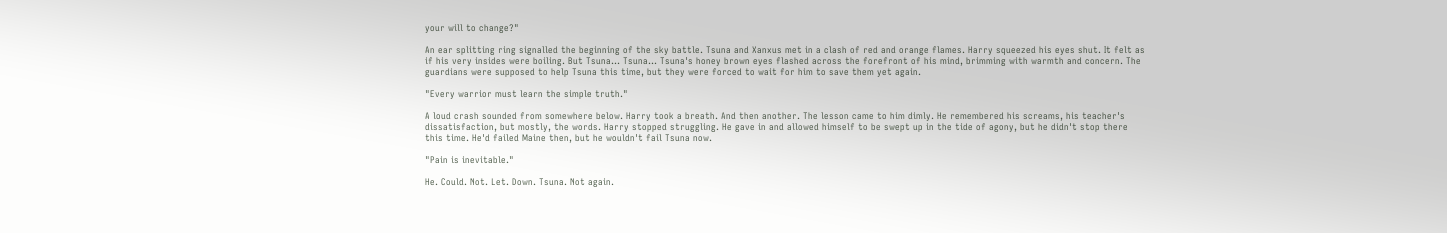your will to change?"

An ear splitting ring signalled the beginning of the sky battle. Tsuna and Xanxus met in a clash of red and orange flames. Harry squeezed his eyes shut. It felt as if his very insides were boiling. But Tsuna… Tsuna… Tsuna's honey brown eyes flashed across the forefront of his mind, brimming with warmth and concern. The guardians were supposed to help Tsuna this time, but they were forced to wait for him to save them yet again.

"Every warrior must learn the simple truth."

A loud crash sounded from somewhere below. Harry took a breath. And then another. The lesson came to him dimly. He remembered his screams, his teacher's dissatisfaction, but mostly, the words. Harry stopped struggling. He gave in and allowed himself to be swept up in the tide of agony, but he didn't stop there this time. He'd failed Maine then, but he wouldn't fail Tsuna now.

"Pain is inevitable."

He. Could. Not. Let. Down. Tsuna. Not again.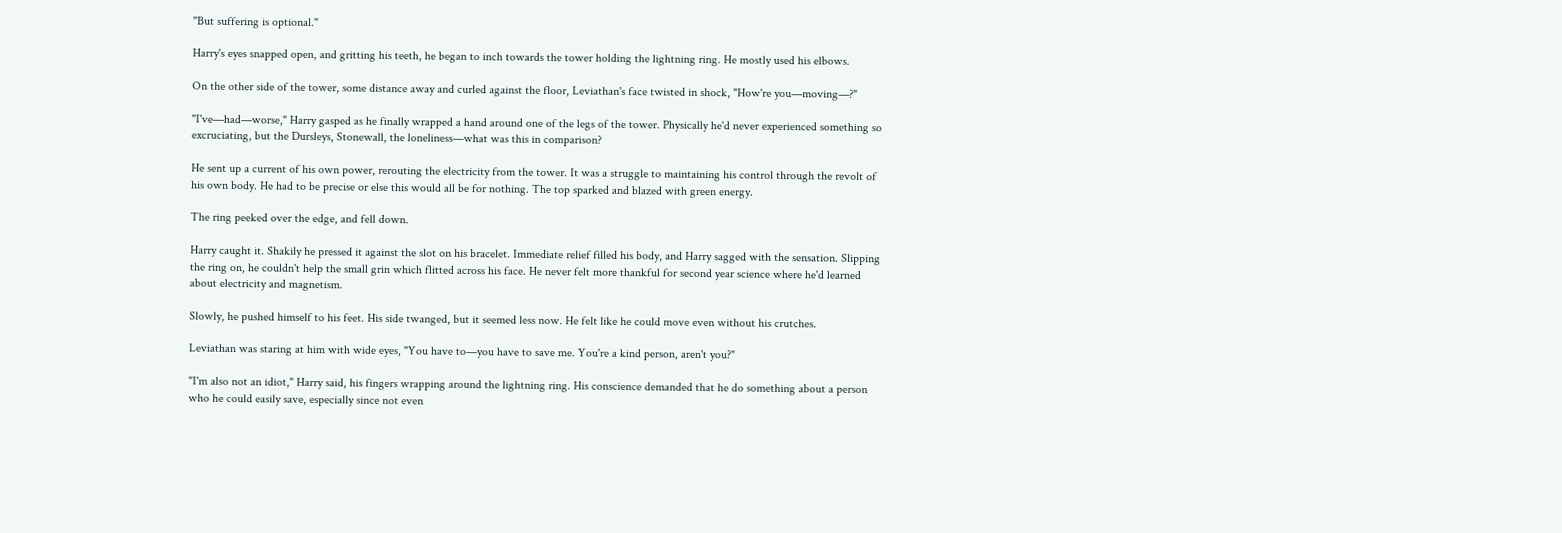"But suffering is optional."

Harry's eyes snapped open, and gritting his teeth, he began to inch towards the tower holding the lightning ring. He mostly used his elbows.

On the other side of the tower, some distance away and curled against the floor, Leviathan's face twisted in shock, "How're you—moving—?"

"I've—had—worse," Harry gasped as he finally wrapped a hand around one of the legs of the tower. Physically he'd never experienced something so excruciating, but the Dursleys, Stonewall, the loneliness—what was this in comparison?

He sent up a current of his own power, rerouting the electricity from the tower. It was a struggle to maintaining his control through the revolt of his own body. He had to be precise or else this would all be for nothing. The top sparked and blazed with green energy.

The ring peeked over the edge, and fell down.

Harry caught it. Shakily he pressed it against the slot on his bracelet. Immediate relief filled his body, and Harry sagged with the sensation. Slipping the ring on, he couldn't help the small grin which flitted across his face. He never felt more thankful for second year science where he'd learned about electricity and magnetism.

Slowly, he pushed himself to his feet. His side twanged, but it seemed less now. He felt like he could move even without his crutches.

Leviathan was staring at him with wide eyes, "You have to—you have to save me. You're a kind person, aren't you?"

"I'm also not an idiot," Harry said, his fingers wrapping around the lightning ring. His conscience demanded that he do something about a person who he could easily save, especially since not even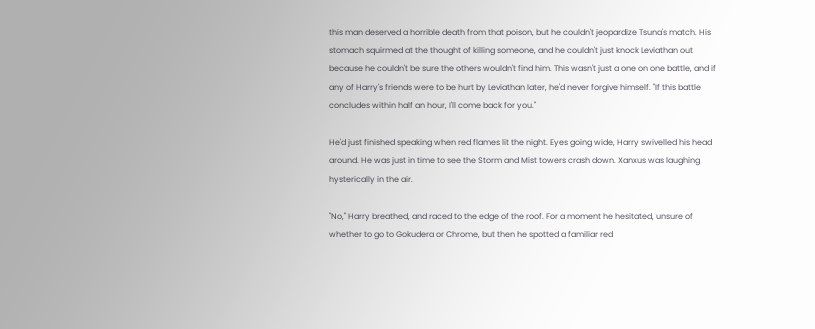this man deserved a horrible death from that poison, but he couldn't jeopardize Tsuna's match. His stomach squirmed at the thought of killing someone, and he couldn't just knock Leviathan out because he couldn't be sure the others wouldn't find him. This wasn't just a one on one battle, and if any of Harry's friends were to be hurt by Leviathan later, he'd never forgive himself. "If this battle concludes within half an hour, I'll come back for you."

He'd just finished speaking when red flames lit the night. Eyes going wide, Harry swivelled his head around. He was just in time to see the Storm and Mist towers crash down. Xanxus was laughing hysterically in the air.

"No," Harry breathed, and raced to the edge of the roof. For a moment he hesitated, unsure of whether to go to Gokudera or Chrome, but then he spotted a familiar red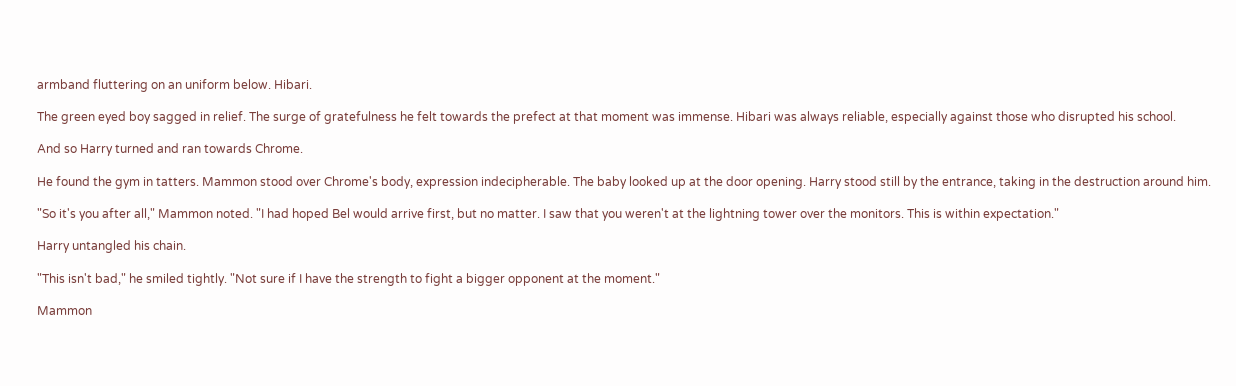armband fluttering on an uniform below. Hibari.

The green eyed boy sagged in relief. The surge of gratefulness he felt towards the prefect at that moment was immense. Hibari was always reliable, especially against those who disrupted his school.

And so Harry turned and ran towards Chrome.

He found the gym in tatters. Mammon stood over Chrome's body, expression indecipherable. The baby looked up at the door opening. Harry stood still by the entrance, taking in the destruction around him.

"So it's you after all," Mammon noted. "I had hoped Bel would arrive first, but no matter. I saw that you weren't at the lightning tower over the monitors. This is within expectation."

Harry untangled his chain.

"This isn't bad," he smiled tightly. "Not sure if I have the strength to fight a bigger opponent at the moment."

Mammon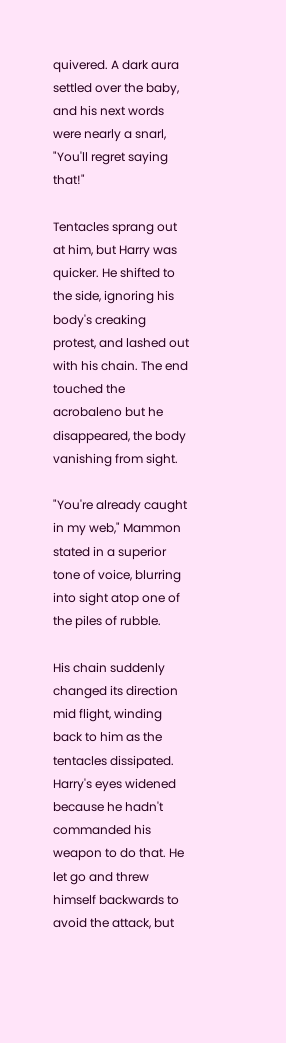quivered. A dark aura settled over the baby, and his next words were nearly a snarl, "You'll regret saying that!"

Tentacles sprang out at him, but Harry was quicker. He shifted to the side, ignoring his body's creaking protest, and lashed out with his chain. The end touched the acrobaleno but he disappeared, the body vanishing from sight.

"You're already caught in my web," Mammon stated in a superior tone of voice, blurring into sight atop one of the piles of rubble.

His chain suddenly changed its direction mid flight, winding back to him as the tentacles dissipated. Harry's eyes widened because he hadn't commanded his weapon to do that. He let go and threw himself backwards to avoid the attack, but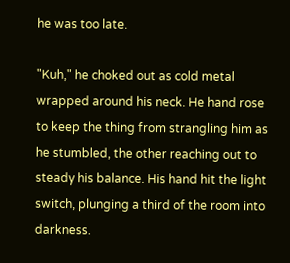he was too late.

"Kuh," he choked out as cold metal wrapped around his neck. He hand rose to keep the thing from strangling him as he stumbled, the other reaching out to steady his balance. His hand hit the light switch, plunging a third of the room into darkness.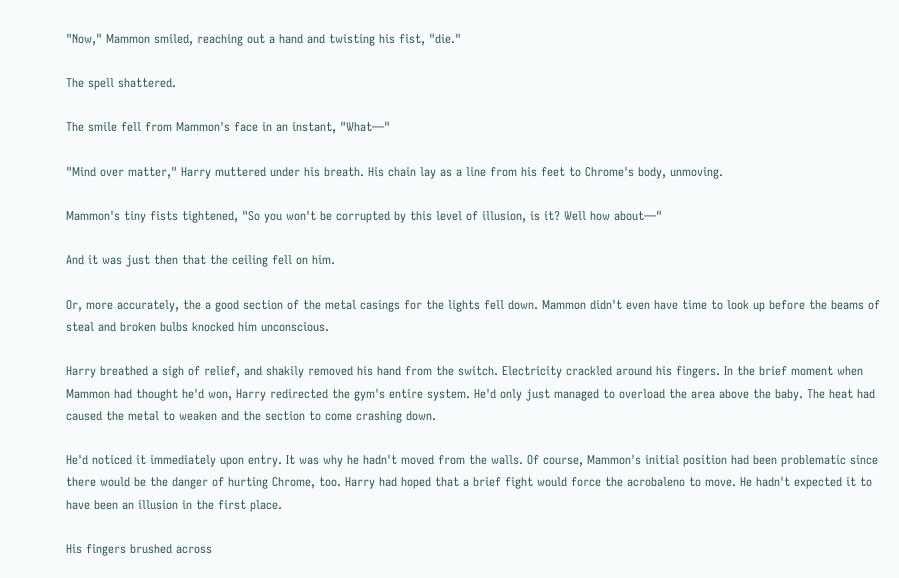"Now," Mammon smiled, reaching out a hand and twisting his fist, "die."

The spell shattered.

The smile fell from Mammon's face in an instant, "What—"

"Mind over matter," Harry muttered under his breath. His chain lay as a line from his feet to Chrome's body, unmoving.

Mammon's tiny fists tightened, "So you won't be corrupted by this level of illusion, is it? Well how about—"

And it was just then that the ceiling fell on him.

Or, more accurately, the a good section of the metal casings for the lights fell down. Mammon didn't even have time to look up before the beams of steal and broken bulbs knocked him unconscious.

Harry breathed a sigh of relief, and shakily removed his hand from the switch. Electricity crackled around his fingers. In the brief moment when Mammon had thought he'd won, Harry redirected the gym's entire system. He'd only just managed to overload the area above the baby. The heat had caused the metal to weaken and the section to come crashing down.

He'd noticed it immediately upon entry. It was why he hadn't moved from the walls. Of course, Mammon's initial position had been problematic since there would be the danger of hurting Chrome, too. Harry had hoped that a brief fight would force the acrobaleno to move. He hadn't expected it to have been an illusion in the first place.

His fingers brushed across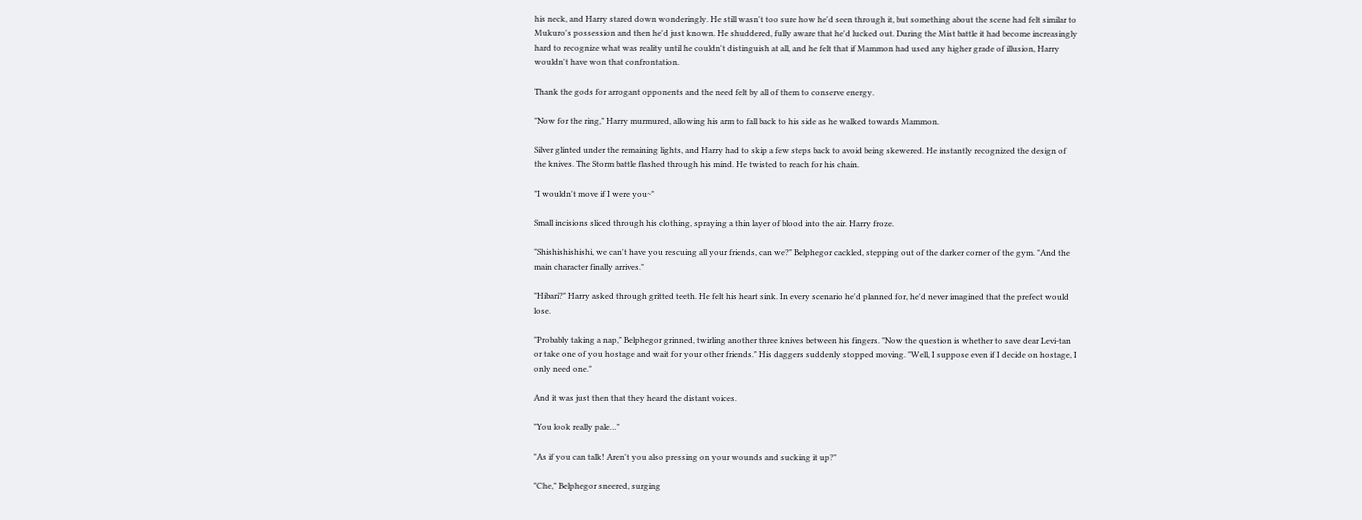his neck, and Harry stared down wonderingly. He still wasn't too sure how he'd seen through it, but something about the scene had felt similar to Mukuro's possession and then he'd just known. He shuddered, fully aware that he'd lucked out. During the Mist battle it had become increasingly hard to recognize what was reality until he couldn't distinguish at all, and he felt that if Mammon had used any higher grade of illusion, Harry wouldn't have won that confrontation.

Thank the gods for arrogant opponents and the need felt by all of them to conserve energy.

"Now for the ring," Harry murmured, allowing his arm to fall back to his side as he walked towards Mammon.

Silver glinted under the remaining lights, and Harry had to skip a few steps back to avoid being skewered. He instantly recognized the design of the knives. The Storm battle flashed through his mind. He twisted to reach for his chain.

"I wouldn't move if I were you~"

Small incisions sliced through his clothing, spraying a thin layer of blood into the air. Harry froze.

"Shishishishishi, we can't have you rescuing all your friends, can we?" Belphegor cackled, stepping out of the darker corner of the gym. "And the main character finally arrives."

"Hibari?" Harry asked through gritted teeth. He felt his heart sink. In every scenario he'd planned for, he'd never imagined that the prefect would lose.

"Probably taking a nap," Belphegor grinned, twirling another three knives between his fingers. "Now the question is whether to save dear Levi-tan or take one of you hostage and wait for your other friends." His daggers suddenly stopped moving. "Well, I suppose even if I decide on hostage, I only need one."

And it was just then that they heard the distant voices.

"You look really pale…"

"As if you can talk! Aren't you also pressing on your wounds and sucking it up?"

"Che," Belphegor sneered, surging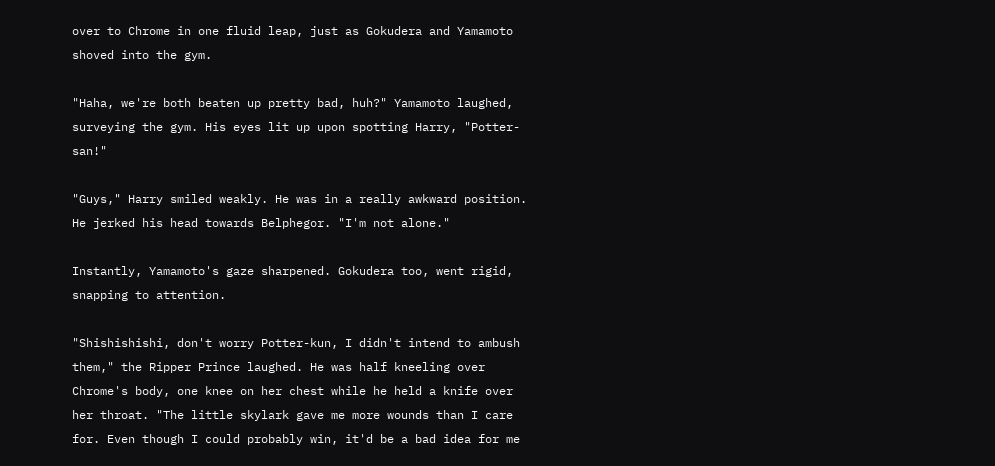over to Chrome in one fluid leap, just as Gokudera and Yamamoto shoved into the gym.

"Haha, we're both beaten up pretty bad, huh?" Yamamoto laughed, surveying the gym. His eyes lit up upon spotting Harry, "Potter-san!"

"Guys," Harry smiled weakly. He was in a really awkward position. He jerked his head towards Belphegor. "I'm not alone."

Instantly, Yamamoto's gaze sharpened. Gokudera too, went rigid, snapping to attention.

"Shishishishi, don't worry Potter-kun, I didn't intend to ambush them," the Ripper Prince laughed. He was half kneeling over Chrome's body, one knee on her chest while he held a knife over her throat. "The little skylark gave me more wounds than I care for. Even though I could probably win, it'd be a bad idea for me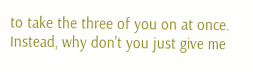to take the three of you on at once. Instead, why don't you just give me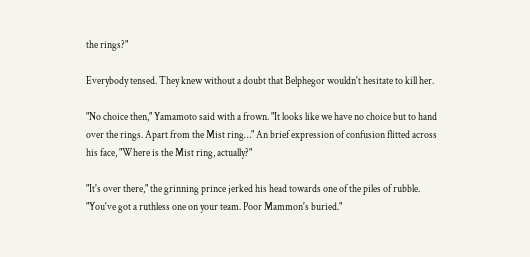the rings?"

Everybody tensed. They knew without a doubt that Belphegor wouldn't hesitate to kill her.

"No choice then," Yamamoto said with a frown. "It looks like we have no choice but to hand over the rings. Apart from the Mist ring…" An brief expression of confusion flitted across his face, "Where is the Mist ring, actually?"

"It's over there," the grinning prince jerked his head towards one of the piles of rubble. "You've got a ruthless one on your team. Poor Mammon's buried."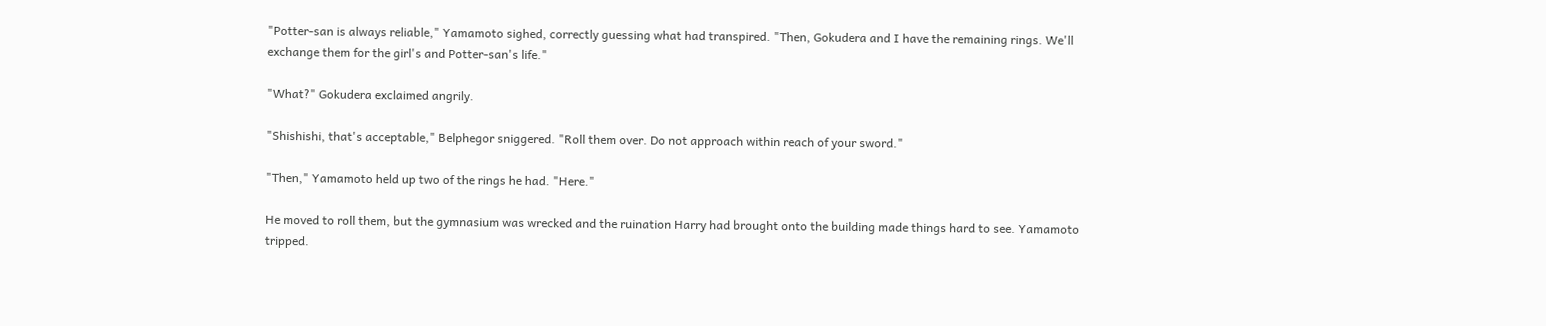"Potter-san is always reliable," Yamamoto sighed, correctly guessing what had transpired. "Then, Gokudera and I have the remaining rings. We'll exchange them for the girl's and Potter-san's life."

"What?" Gokudera exclaimed angrily.

"Shishishi, that's acceptable," Belphegor sniggered. "Roll them over. Do not approach within reach of your sword."

"Then," Yamamoto held up two of the rings he had. "Here."

He moved to roll them, but the gymnasium was wrecked and the ruination Harry had brought onto the building made things hard to see. Yamamoto tripped.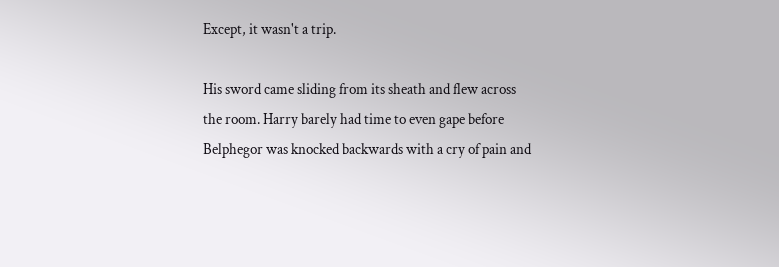Except, it wasn't a trip.

His sword came sliding from its sheath and flew across the room. Harry barely had time to even gape before Belphegor was knocked backwards with a cry of pain and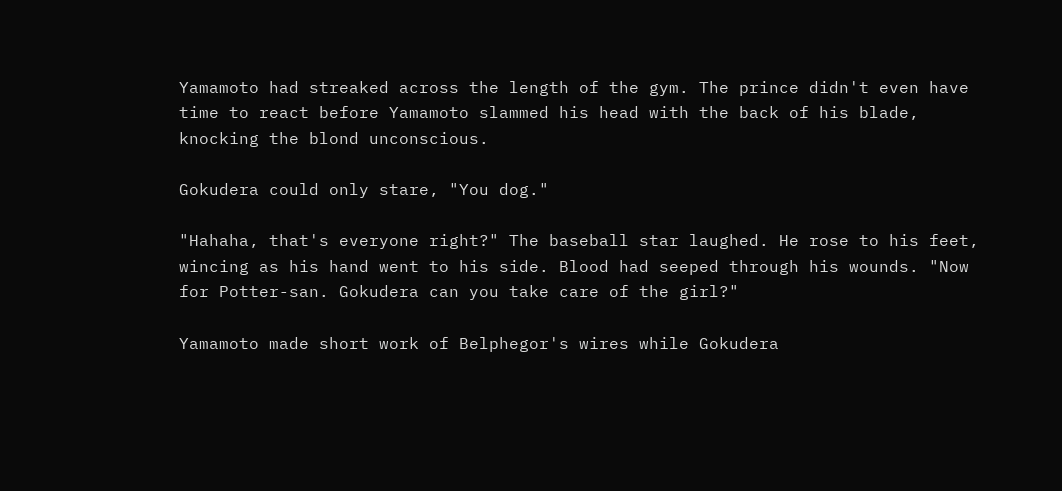Yamamoto had streaked across the length of the gym. The prince didn't even have time to react before Yamamoto slammed his head with the back of his blade, knocking the blond unconscious.

Gokudera could only stare, "You dog."

"Hahaha, that's everyone right?" The baseball star laughed. He rose to his feet, wincing as his hand went to his side. Blood had seeped through his wounds. "Now for Potter-san. Gokudera can you take care of the girl?"

Yamamoto made short work of Belphegor's wires while Gokudera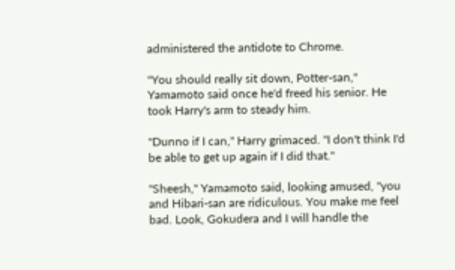administered the antidote to Chrome.

"You should really sit down, Potter-san," Yamamoto said once he'd freed his senior. He took Harry's arm to steady him.

"Dunno if I can," Harry grimaced. "I don't think I'd be able to get up again if I did that."

"Sheesh," Yamamoto said, looking amused, "you and Hibari-san are ridiculous. You make me feel bad. Look, Gokudera and I will handle the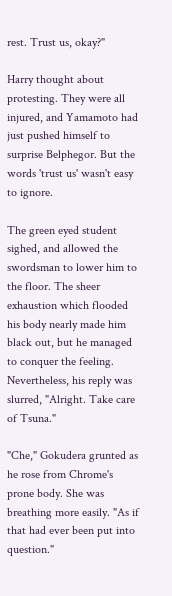rest. Trust us, okay?"

Harry thought about protesting. They were all injured, and Yamamoto had just pushed himself to surprise Belphegor. But the words 'trust us' wasn't easy to ignore.

The green eyed student sighed, and allowed the swordsman to lower him to the floor. The sheer exhaustion which flooded his body nearly made him black out, but he managed to conquer the feeling. Nevertheless, his reply was slurred, "Alright. Take care of Tsuna."

"Che," Gokudera grunted as he rose from Chrome's prone body. She was breathing more easily. "As if that had ever been put into question."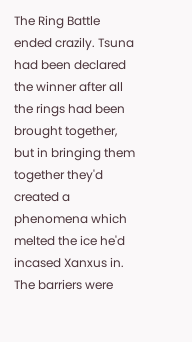The Ring Battle ended crazily. Tsuna had been declared the winner after all the rings had been brought together, but in bringing them together they'd created a phenomena which melted the ice he'd incased Xanxus in. The barriers were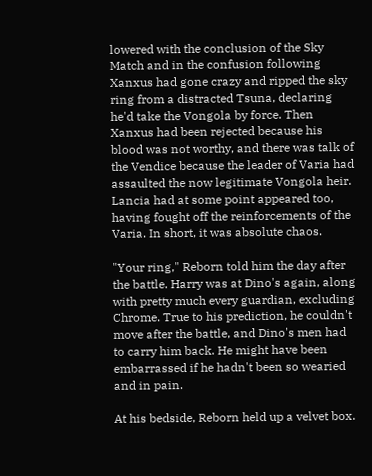lowered with the conclusion of the Sky Match and in the confusion following Xanxus had gone crazy and ripped the sky ring from a distracted Tsuna, declaring he'd take the Vongola by force. Then Xanxus had been rejected because his blood was not worthy, and there was talk of the Vendice because the leader of Varia had assaulted the now legitimate Vongola heir. Lancia had at some point appeared too, having fought off the reinforcements of the Varia. In short, it was absolute chaos.

"Your ring," Reborn told him the day after the battle. Harry was at Dino's again, along with pretty much every guardian, excluding Chrome. True to his prediction, he couldn't move after the battle, and Dino's men had to carry him back. He might have been embarrassed if he hadn't been so wearied and in pain.

At his bedside, Reborn held up a velvet box.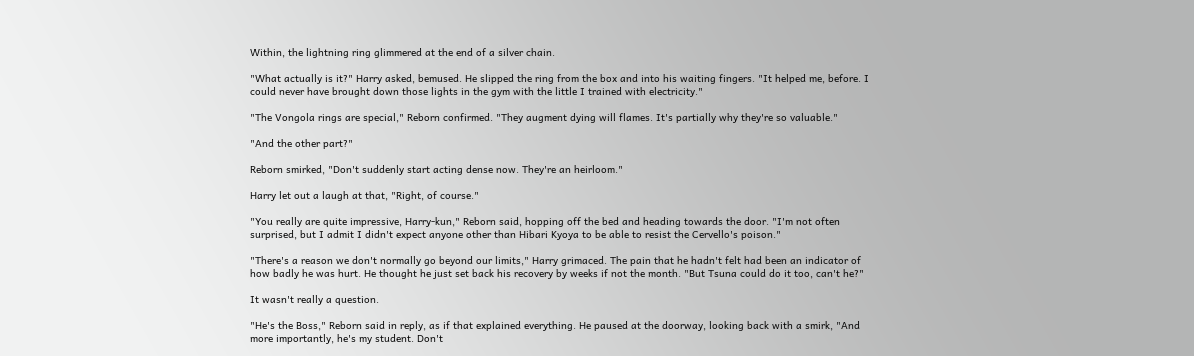Within, the lightning ring glimmered at the end of a silver chain.

"What actually is it?" Harry asked, bemused. He slipped the ring from the box and into his waiting fingers. "It helped me, before. I could never have brought down those lights in the gym with the little I trained with electricity."

"The Vongola rings are special," Reborn confirmed. "They augment dying will flames. It's partially why they're so valuable."

"And the other part?"

Reborn smirked, "Don't suddenly start acting dense now. They're an heirloom."

Harry let out a laugh at that, "Right, of course."

"You really are quite impressive, Harry-kun," Reborn said, hopping off the bed and heading towards the door. "I'm not often surprised, but I admit I didn't expect anyone other than Hibari Kyoya to be able to resist the Cervello's poison."

"There's a reason we don't normally go beyond our limits," Harry grimaced. The pain that he hadn't felt had been an indicator of how badly he was hurt. He thought he just set back his recovery by weeks if not the month. "But Tsuna could do it too, can't he?"

It wasn't really a question.

"He's the Boss," Reborn said in reply, as if that explained everything. He paused at the doorway, looking back with a smirk, "And more importantly, he's my student. Don't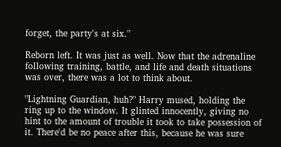forget, the party's at six."

Reborn left. It was just as well. Now that the adrenaline following training, battle, and life and death situations was over, there was a lot to think about.

"Lightning Guardian, huh?" Harry mused, holding the ring up to the window. It glinted innocently, giving no hint to the amount of trouble it took to take possession of it. There'd be no peace after this, because he was sure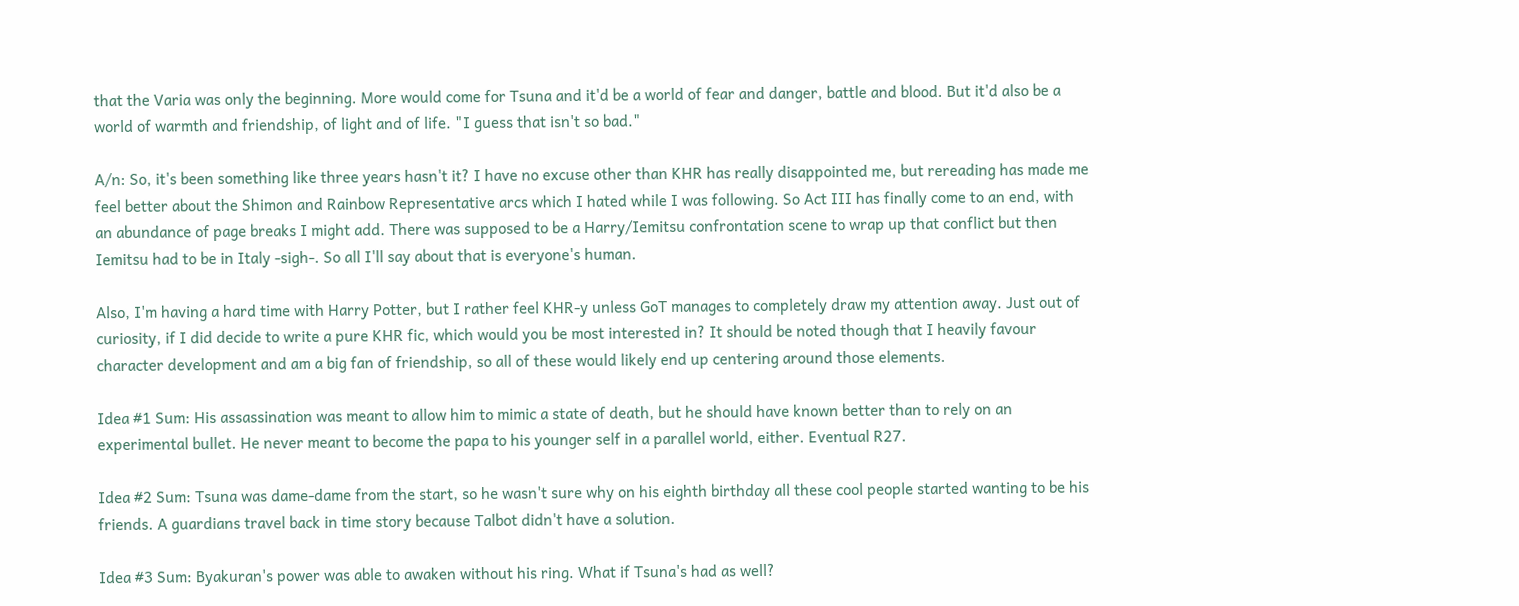that the Varia was only the beginning. More would come for Tsuna and it'd be a world of fear and danger, battle and blood. But it'd also be a world of warmth and friendship, of light and of life. "I guess that isn't so bad."

A/n: So, it's been something like three years hasn't it? I have no excuse other than KHR has really disappointed me, but rereading has made me feel better about the Shimon and Rainbow Representative arcs which I hated while I was following. So Act III has finally come to an end, with an abundance of page breaks I might add. There was supposed to be a Harry/Iemitsu confrontation scene to wrap up that conflict but then Iemitsu had to be in Italy -sigh-. So all I'll say about that is everyone's human.

Also, I'm having a hard time with Harry Potter, but I rather feel KHR-y unless GoT manages to completely draw my attention away. Just out of curiosity, if I did decide to write a pure KHR fic, which would you be most interested in? It should be noted though that I heavily favour character development and am a big fan of friendship, so all of these would likely end up centering around those elements.

Idea #1 Sum: His assassination was meant to allow him to mimic a state of death, but he should have known better than to rely on an experimental bullet. He never meant to become the papa to his younger self in a parallel world, either. Eventual R27.

Idea #2 Sum: Tsuna was dame-dame from the start, so he wasn't sure why on his eighth birthday all these cool people started wanting to be his friends. A guardians travel back in time story because Talbot didn't have a solution.

Idea #3 Sum: Byakuran's power was able to awaken without his ring. What if Tsuna's had as well?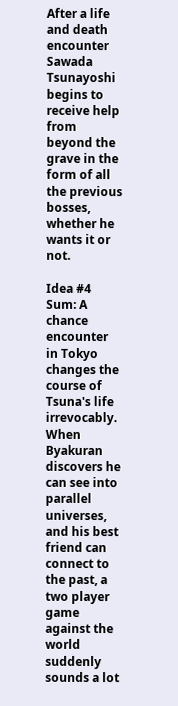After a life and death encounter Sawada Tsunayoshi begins to receive help from beyond the grave in the form of all the previous bosses, whether he wants it or not.

Idea #4 Sum: A chance encounter in Tokyo changes the course of Tsuna's life irrevocably. When Byakuran discovers he can see into parallel universes, and his best friend can connect to the past, a two player game against the world suddenly sounds a lot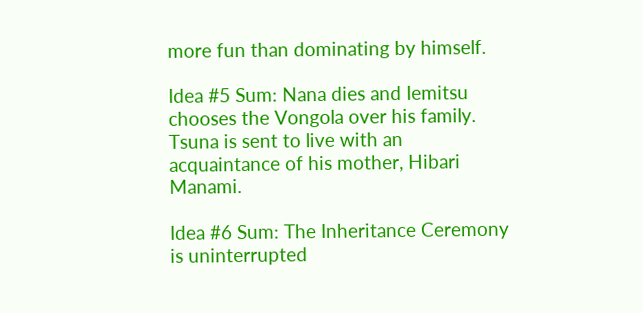more fun than dominating by himself.

Idea #5 Sum: Nana dies and Iemitsu chooses the Vongola over his family. Tsuna is sent to live with an acquaintance of his mother, Hibari Manami.

Idea #6 Sum: The Inheritance Ceremony is uninterrupted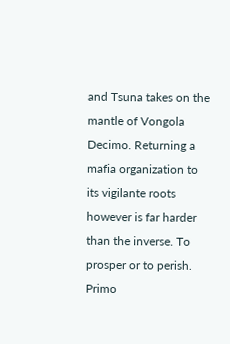and Tsuna takes on the mantle of Vongola Decimo. Returning a mafia organization to its vigilante roots however is far harder than the inverse. To prosper or to perish. Primo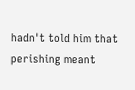hadn't told him that perishing meant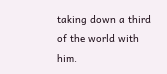taking down a third of the world with him.